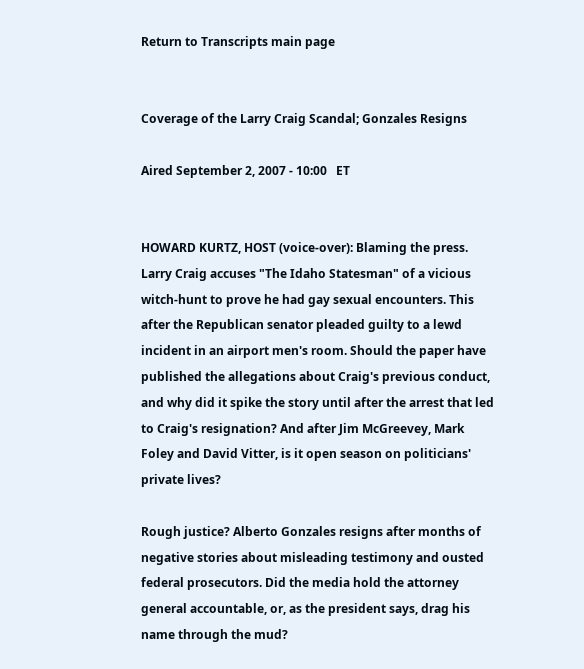Return to Transcripts main page


Coverage of the Larry Craig Scandal; Gonzales Resigns

Aired September 2, 2007 - 10:00   ET


HOWARD KURTZ, HOST (voice-over): Blaming the press. Larry Craig accuses "The Idaho Statesman" of a vicious witch-hunt to prove he had gay sexual encounters. This after the Republican senator pleaded guilty to a lewd incident in an airport men's room. Should the paper have published the allegations about Craig's previous conduct, and why did it spike the story until after the arrest that led to Craig's resignation? And after Jim McGreevey, Mark Foley and David Vitter, is it open season on politicians' private lives?

Rough justice? Alberto Gonzales resigns after months of negative stories about misleading testimony and ousted federal prosecutors. Did the media hold the attorney general accountable, or, as the president says, drag his name through the mud?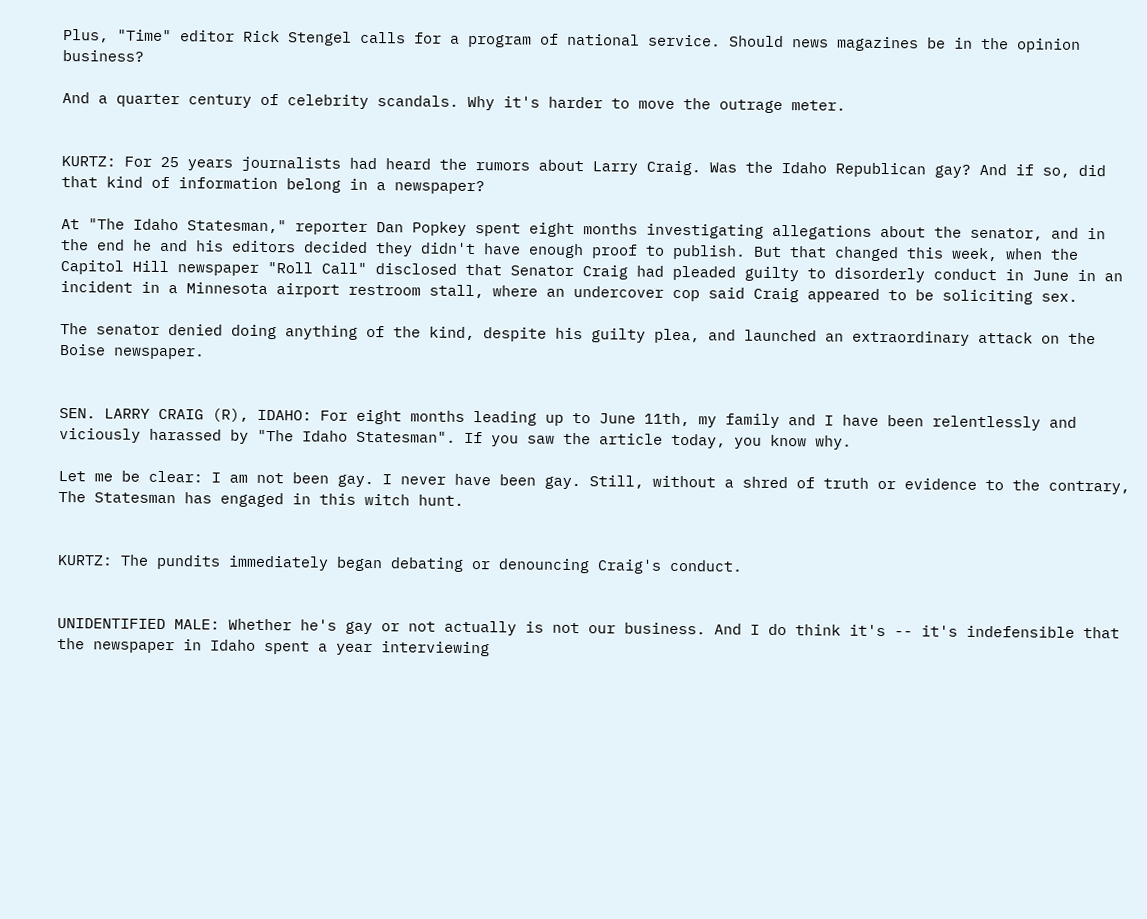Plus, "Time" editor Rick Stengel calls for a program of national service. Should news magazines be in the opinion business?

And a quarter century of celebrity scandals. Why it's harder to move the outrage meter.


KURTZ: For 25 years journalists had heard the rumors about Larry Craig. Was the Idaho Republican gay? And if so, did that kind of information belong in a newspaper?

At "The Idaho Statesman," reporter Dan Popkey spent eight months investigating allegations about the senator, and in the end he and his editors decided they didn't have enough proof to publish. But that changed this week, when the Capitol Hill newspaper "Roll Call" disclosed that Senator Craig had pleaded guilty to disorderly conduct in June in an incident in a Minnesota airport restroom stall, where an undercover cop said Craig appeared to be soliciting sex.

The senator denied doing anything of the kind, despite his guilty plea, and launched an extraordinary attack on the Boise newspaper.


SEN. LARRY CRAIG (R), IDAHO: For eight months leading up to June 11th, my family and I have been relentlessly and viciously harassed by "The Idaho Statesman". If you saw the article today, you know why.

Let me be clear: I am not been gay. I never have been gay. Still, without a shred of truth or evidence to the contrary, The Statesman has engaged in this witch hunt.


KURTZ: The pundits immediately began debating or denouncing Craig's conduct.


UNIDENTIFIED MALE: Whether he's gay or not actually is not our business. And I do think it's -- it's indefensible that the newspaper in Idaho spent a year interviewing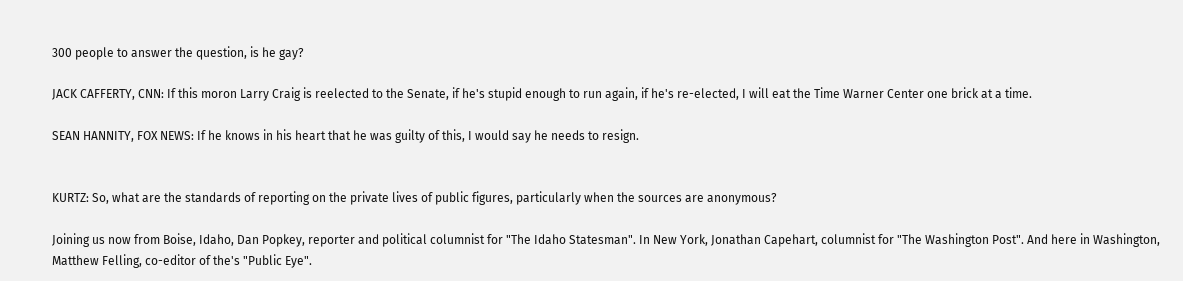300 people to answer the question, is he gay?

JACK CAFFERTY, CNN: If this moron Larry Craig is reelected to the Senate, if he's stupid enough to run again, if he's re-elected, I will eat the Time Warner Center one brick at a time.

SEAN HANNITY, FOX NEWS: If he knows in his heart that he was guilty of this, I would say he needs to resign.


KURTZ: So, what are the standards of reporting on the private lives of public figures, particularly when the sources are anonymous?

Joining us now from Boise, Idaho, Dan Popkey, reporter and political columnist for "The Idaho Statesman". In New York, Jonathan Capehart, columnist for "The Washington Post". And here in Washington, Matthew Felling, co-editor of the's "Public Eye".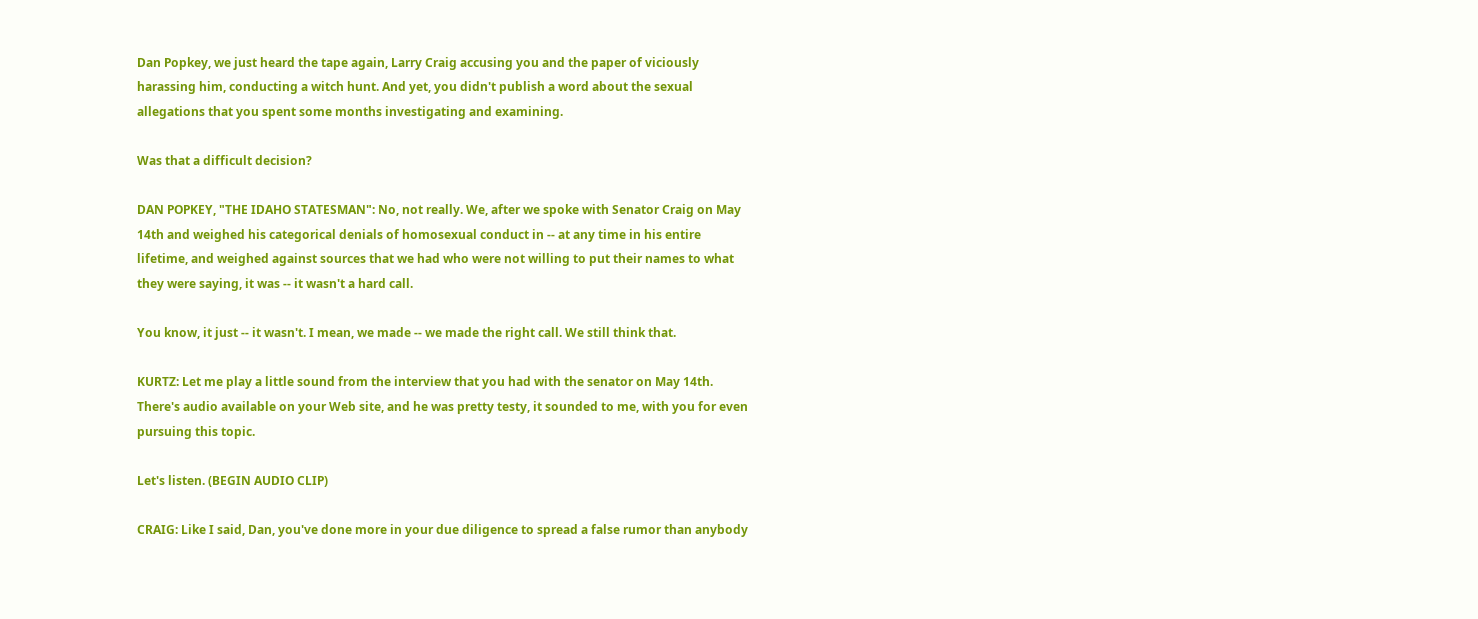Dan Popkey, we just heard the tape again, Larry Craig accusing you and the paper of viciously harassing him, conducting a witch hunt. And yet, you didn't publish a word about the sexual allegations that you spent some months investigating and examining.

Was that a difficult decision?

DAN POPKEY, "THE IDAHO STATESMAN": No, not really. We, after we spoke with Senator Craig on May 14th and weighed his categorical denials of homosexual conduct in -- at any time in his entire lifetime, and weighed against sources that we had who were not willing to put their names to what they were saying, it was -- it wasn't a hard call.

You know, it just -- it wasn't. I mean, we made -- we made the right call. We still think that.

KURTZ: Let me play a little sound from the interview that you had with the senator on May 14th. There's audio available on your Web site, and he was pretty testy, it sounded to me, with you for even pursuing this topic.

Let's listen. (BEGIN AUDIO CLIP)

CRAIG: Like I said, Dan, you've done more in your due diligence to spread a false rumor than anybody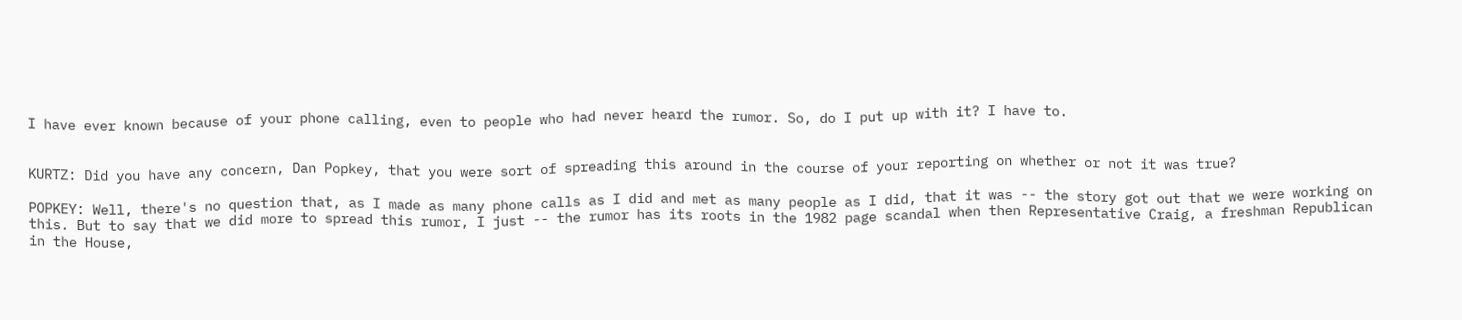I have ever known because of your phone calling, even to people who had never heard the rumor. So, do I put up with it? I have to.


KURTZ: Did you have any concern, Dan Popkey, that you were sort of spreading this around in the course of your reporting on whether or not it was true?

POPKEY: Well, there's no question that, as I made as many phone calls as I did and met as many people as I did, that it was -- the story got out that we were working on this. But to say that we did more to spread this rumor, I just -- the rumor has its roots in the 1982 page scandal when then Representative Craig, a freshman Republican in the House,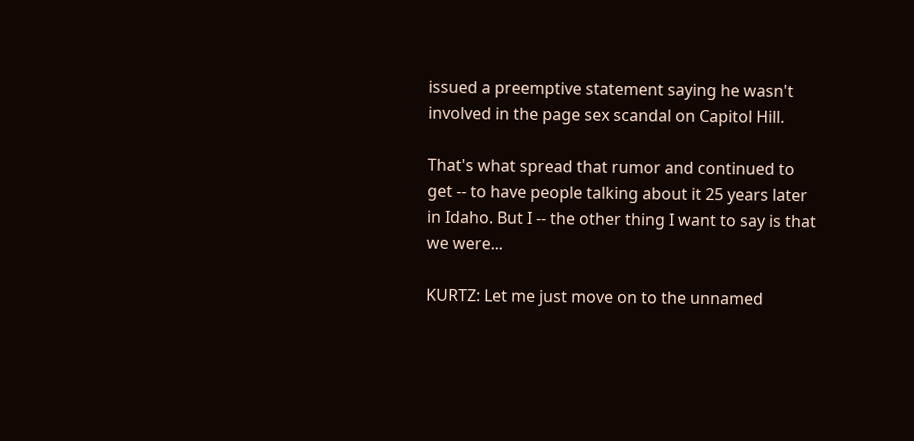issued a preemptive statement saying he wasn't involved in the page sex scandal on Capitol Hill.

That's what spread that rumor and continued to get -- to have people talking about it 25 years later in Idaho. But I -- the other thing I want to say is that we were...

KURTZ: Let me just move on to the unnamed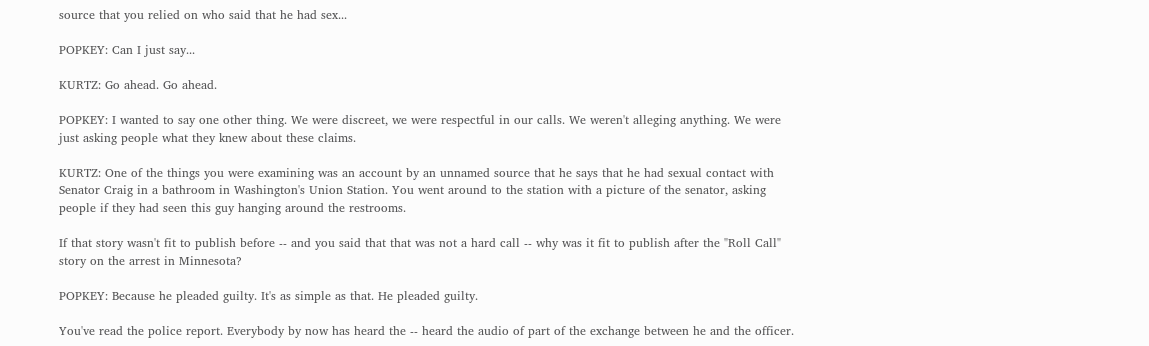source that you relied on who said that he had sex...

POPKEY: Can I just say...

KURTZ: Go ahead. Go ahead.

POPKEY: I wanted to say one other thing. We were discreet, we were respectful in our calls. We weren't alleging anything. We were just asking people what they knew about these claims.

KURTZ: One of the things you were examining was an account by an unnamed source that he says that he had sexual contact with Senator Craig in a bathroom in Washington's Union Station. You went around to the station with a picture of the senator, asking people if they had seen this guy hanging around the restrooms.

If that story wasn't fit to publish before -- and you said that that was not a hard call -- why was it fit to publish after the "Roll Call" story on the arrest in Minnesota?

POPKEY: Because he pleaded guilty. It's as simple as that. He pleaded guilty.

You've read the police report. Everybody by now has heard the -- heard the audio of part of the exchange between he and the officer.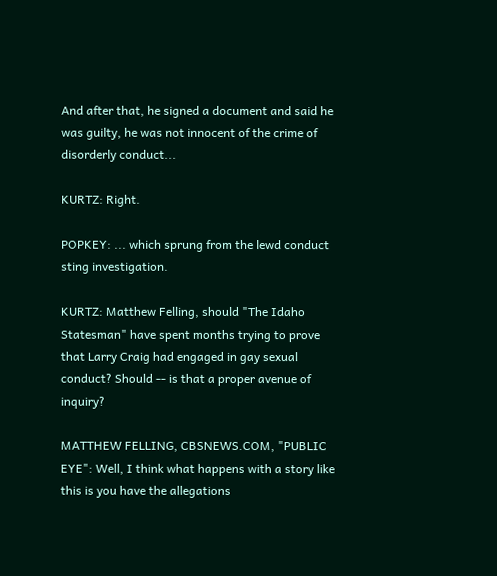And after that, he signed a document and said he was guilty, he was not innocent of the crime of disorderly conduct...

KURTZ: Right.

POPKEY: ... which sprung from the lewd conduct sting investigation.

KURTZ: Matthew Felling, should "The Idaho Statesman" have spent months trying to prove that Larry Craig had engaged in gay sexual conduct? Should -- is that a proper avenue of inquiry?

MATTHEW FELLING, CBSNEWS.COM, "PUBLIC EYE": Well, I think what happens with a story like this is you have the allegations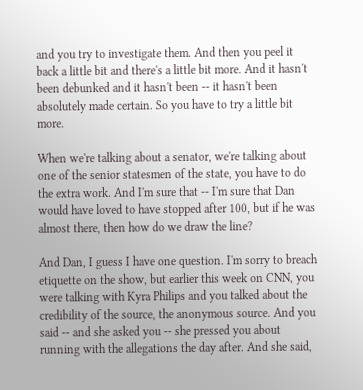and you try to investigate them. And then you peel it back a little bit and there's a little bit more. And it hasn't been debunked and it hasn't been -- it hasn't been absolutely made certain. So you have to try a little bit more.

When we're talking about a senator, we're talking about one of the senior statesmen of the state, you have to do the extra work. And I'm sure that -- I'm sure that Dan would have loved to have stopped after 100, but if he was almost there, then how do we draw the line?

And Dan, I guess I have one question. I'm sorry to breach etiquette on the show, but earlier this week on CNN, you were talking with Kyra Philips and you talked about the credibility of the source, the anonymous source. And you said -- and she asked you -- she pressed you about running with the allegations the day after. And she said,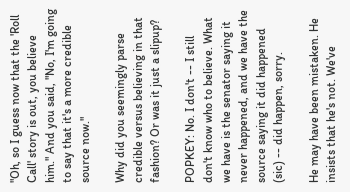"Oh, so I guess now that the 'Roll Call' story is out, you believe him." And you said, "No, I'm going to say that it's a more credible source now."

Why did you seemingly parse credible versus believing in that fashion? Or was it just a slipup?

POPKEY: No. I don't -- I still don't know who to believe. What we have is the senator saying it never happened, and we have the source saying it did happened (sic) -- did happen, sorry.

He may have been mistaken. He insists that he's not. We've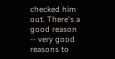checked him out. There's a good reason -- very good reasons to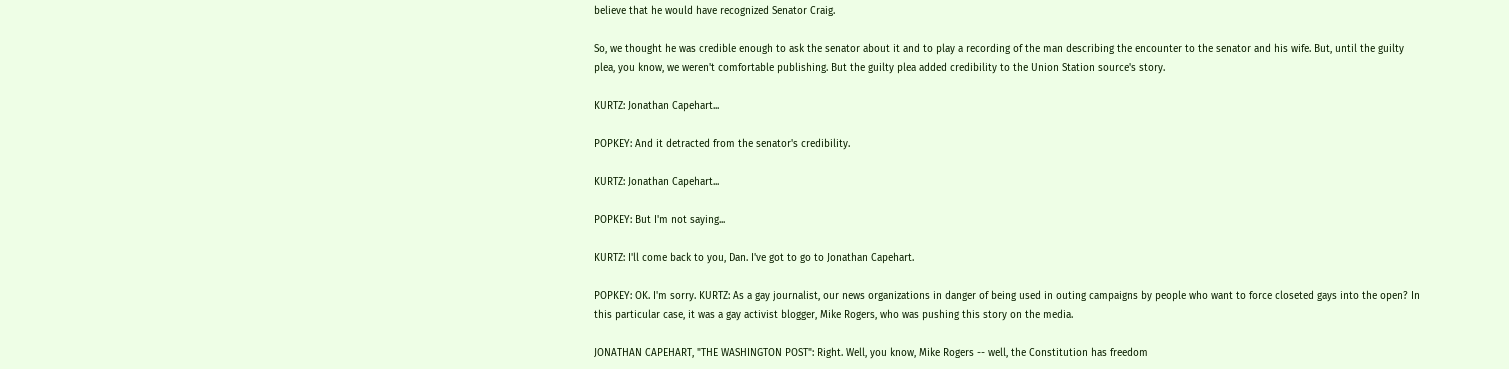believe that he would have recognized Senator Craig.

So, we thought he was credible enough to ask the senator about it and to play a recording of the man describing the encounter to the senator and his wife. But, until the guilty plea, you know, we weren't comfortable publishing. But the guilty plea added credibility to the Union Station source's story.

KURTZ: Jonathan Capehart...

POPKEY: And it detracted from the senator's credibility.

KURTZ: Jonathan Capehart...

POPKEY: But I'm not saying...

KURTZ: I'll come back to you, Dan. I've got to go to Jonathan Capehart.

POPKEY: OK. I'm sorry. KURTZ: As a gay journalist, our news organizations in danger of being used in outing campaigns by people who want to force closeted gays into the open? In this particular case, it was a gay activist blogger, Mike Rogers, who was pushing this story on the media.

JONATHAN CAPEHART, "THE WASHINGTON POST": Right. Well, you know, Mike Rogers -- well, the Constitution has freedom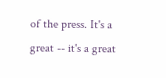of the press. It's a great -- it's a great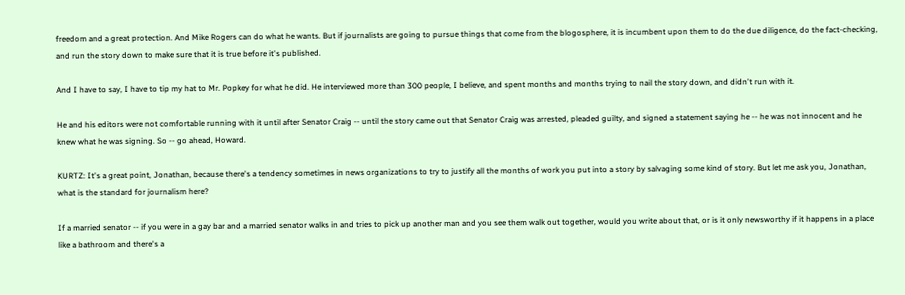freedom and a great protection. And Mike Rogers can do what he wants. But if journalists are going to pursue things that come from the blogosphere, it is incumbent upon them to do the due diligence, do the fact-checking, and run the story down to make sure that it is true before it's published.

And I have to say, I have to tip my hat to Mr. Popkey for what he did. He interviewed more than 300 people, I believe, and spent months and months trying to nail the story down, and didn't run with it.

He and his editors were not comfortable running with it until after Senator Craig -- until the story came out that Senator Craig was arrested, pleaded guilty, and signed a statement saying he -- he was not innocent and he knew what he was signing. So -- go ahead, Howard.

KURTZ: It's a great point, Jonathan, because there's a tendency sometimes in news organizations to try to justify all the months of work you put into a story by salvaging some kind of story. But let me ask you, Jonathan, what is the standard for journalism here?

If a married senator -- if you were in a gay bar and a married senator walks in and tries to pick up another man and you see them walk out together, would you write about that, or is it only newsworthy if it happens in a place like a bathroom and there's a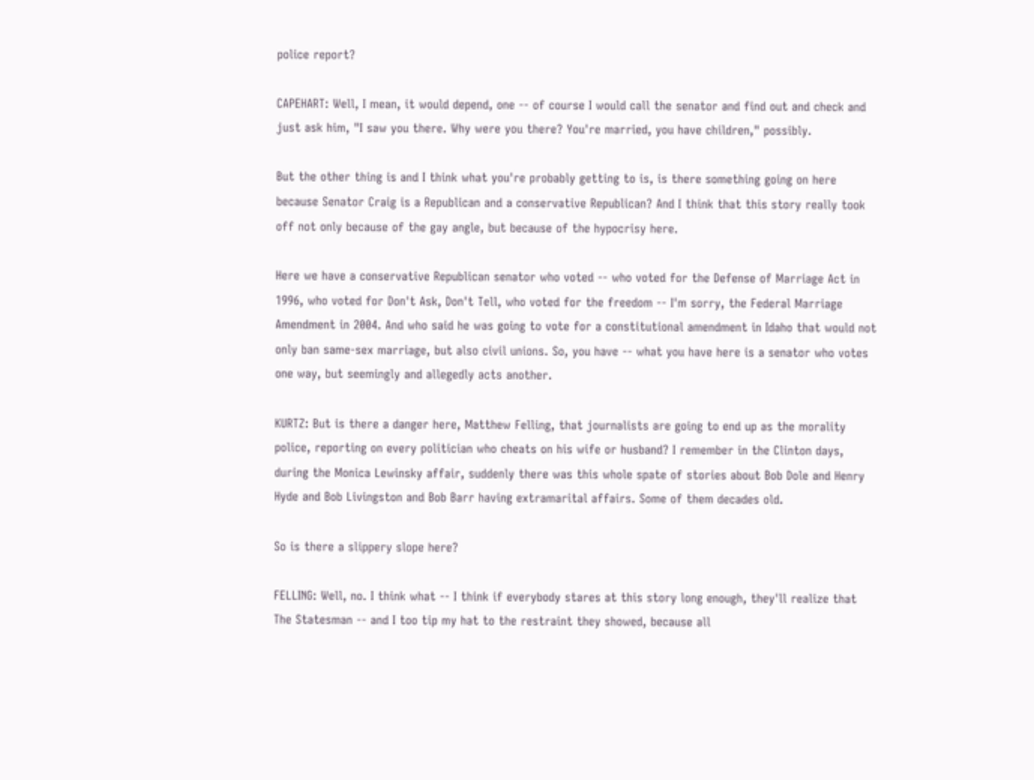police report?

CAPEHART: Well, I mean, it would depend, one -- of course I would call the senator and find out and check and just ask him, "I saw you there. Why were you there? You're married, you have children," possibly.

But the other thing is and I think what you're probably getting to is, is there something going on here because Senator Craig is a Republican and a conservative Republican? And I think that this story really took off not only because of the gay angle, but because of the hypocrisy here.

Here we have a conservative Republican senator who voted -- who voted for the Defense of Marriage Act in 1996, who voted for Don't Ask, Don't Tell, who voted for the freedom -- I'm sorry, the Federal Marriage Amendment in 2004. And who said he was going to vote for a constitutional amendment in Idaho that would not only ban same-sex marriage, but also civil unions. So, you have -- what you have here is a senator who votes one way, but seemingly and allegedly acts another.

KURTZ: But is there a danger here, Matthew Felling, that journalists are going to end up as the morality police, reporting on every politician who cheats on his wife or husband? I remember in the Clinton days, during the Monica Lewinsky affair, suddenly there was this whole spate of stories about Bob Dole and Henry Hyde and Bob Livingston and Bob Barr having extramarital affairs. Some of them decades old.

So is there a slippery slope here?

FELLING: Well, no. I think what -- I think if everybody stares at this story long enough, they'll realize that The Statesman -- and I too tip my hat to the restraint they showed, because all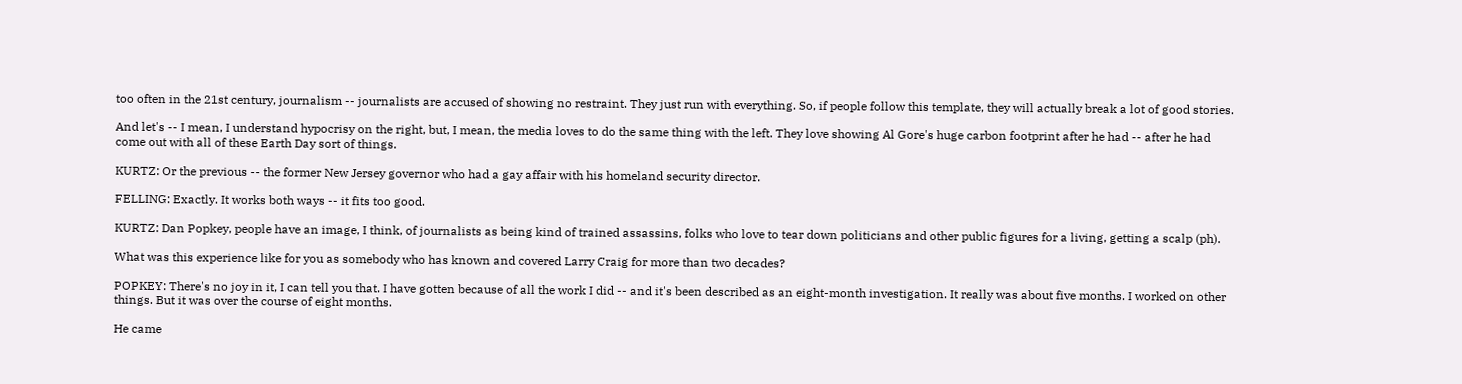too often in the 21st century, journalism -- journalists are accused of showing no restraint. They just run with everything. So, if people follow this template, they will actually break a lot of good stories.

And let's -- I mean, I understand hypocrisy on the right, but, I mean, the media loves to do the same thing with the left. They love showing Al Gore's huge carbon footprint after he had -- after he had come out with all of these Earth Day sort of things.

KURTZ: Or the previous -- the former New Jersey governor who had a gay affair with his homeland security director.

FELLING: Exactly. It works both ways -- it fits too good.

KURTZ: Dan Popkey, people have an image, I think, of journalists as being kind of trained assassins, folks who love to tear down politicians and other public figures for a living, getting a scalp (ph).

What was this experience like for you as somebody who has known and covered Larry Craig for more than two decades?

POPKEY: There's no joy in it, I can tell you that. I have gotten because of all the work I did -- and it's been described as an eight-month investigation. It really was about five months. I worked on other things. But it was over the course of eight months.

He came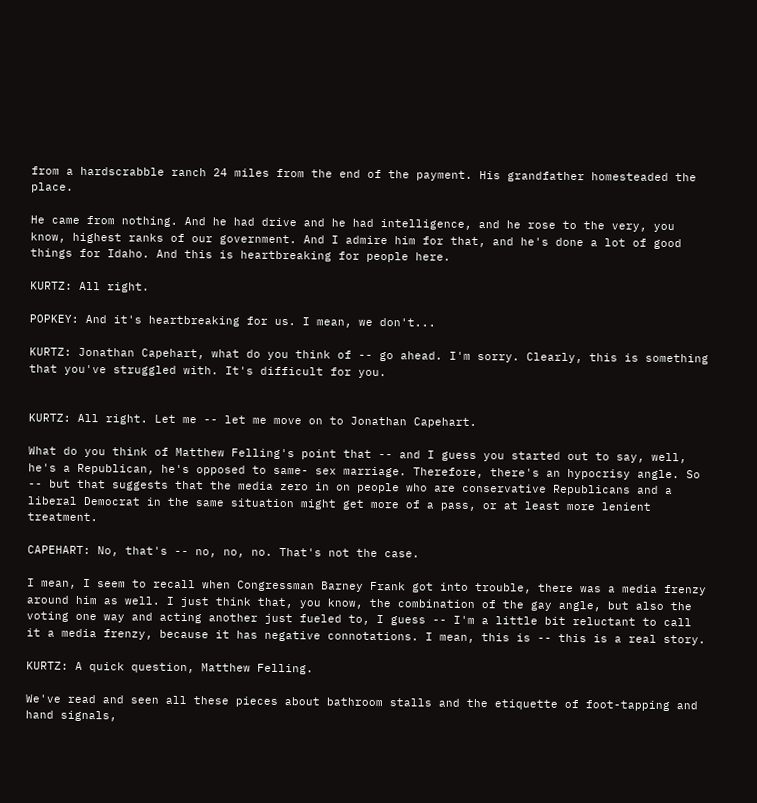from a hardscrabble ranch 24 miles from the end of the payment. His grandfather homesteaded the place.

He came from nothing. And he had drive and he had intelligence, and he rose to the very, you know, highest ranks of our government. And I admire him for that, and he's done a lot of good things for Idaho. And this is heartbreaking for people here.

KURTZ: All right.

POPKEY: And it's heartbreaking for us. I mean, we don't...

KURTZ: Jonathan Capehart, what do you think of -- go ahead. I'm sorry. Clearly, this is something that you've struggled with. It's difficult for you.


KURTZ: All right. Let me -- let me move on to Jonathan Capehart.

What do you think of Matthew Felling's point that -- and I guess you started out to say, well, he's a Republican, he's opposed to same- sex marriage. Therefore, there's an hypocrisy angle. So -- but that suggests that the media zero in on people who are conservative Republicans and a liberal Democrat in the same situation might get more of a pass, or at least more lenient treatment.

CAPEHART: No, that's -- no, no, no. That's not the case.

I mean, I seem to recall when Congressman Barney Frank got into trouble, there was a media frenzy around him as well. I just think that, you know, the combination of the gay angle, but also the voting one way and acting another just fueled to, I guess -- I'm a little bit reluctant to call it a media frenzy, because it has negative connotations. I mean, this is -- this is a real story.

KURTZ: A quick question, Matthew Felling.

We've read and seen all these pieces about bathroom stalls and the etiquette of foot-tapping and hand signals,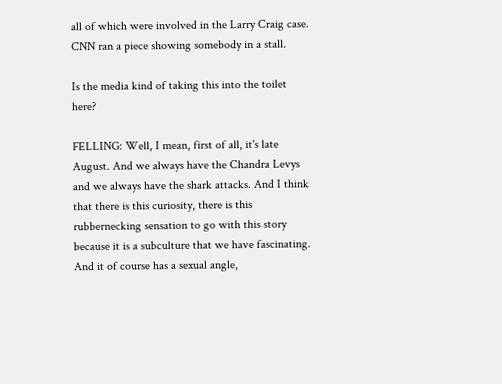all of which were involved in the Larry Craig case. CNN ran a piece showing somebody in a stall.

Is the media kind of taking this into the toilet here?

FELLING: Well, I mean, first of all, it's late August. And we always have the Chandra Levys and we always have the shark attacks. And I think that there is this curiosity, there is this rubbernecking sensation to go with this story because it is a subculture that we have fascinating. And it of course has a sexual angle,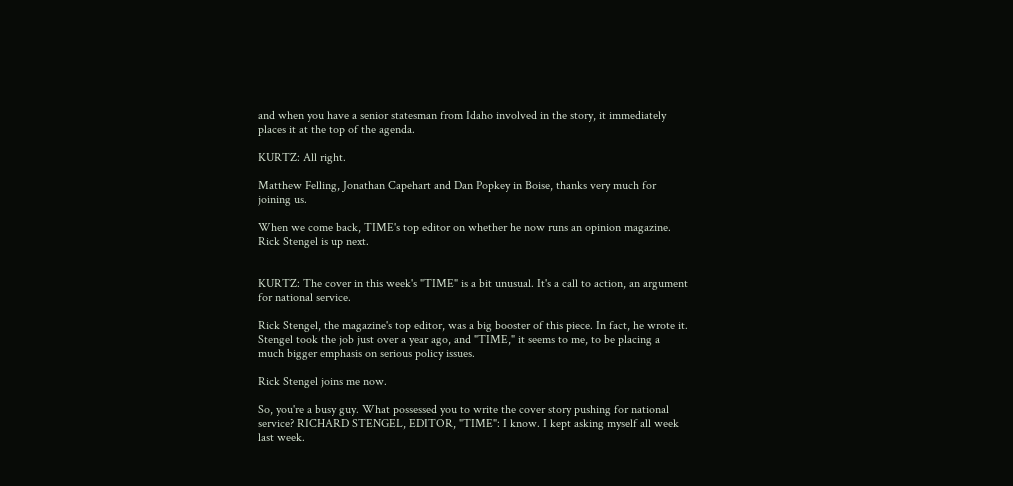and when you have a senior statesman from Idaho involved in the story, it immediately places it at the top of the agenda.

KURTZ: All right.

Matthew Felling, Jonathan Capehart and Dan Popkey in Boise, thanks very much for joining us.

When we come back, TIME's top editor on whether he now runs an opinion magazine. Rick Stengel is up next.


KURTZ: The cover in this week's "TIME" is a bit unusual. It's a call to action, an argument for national service.

Rick Stengel, the magazine's top editor, was a big booster of this piece. In fact, he wrote it. Stengel took the job just over a year ago, and "TIME," it seems to me, to be placing a much bigger emphasis on serious policy issues.

Rick Stengel joins me now.

So, you're a busy guy. What possessed you to write the cover story pushing for national service? RICHARD STENGEL, EDITOR, "TIME": I know. I kept asking myself all week last week.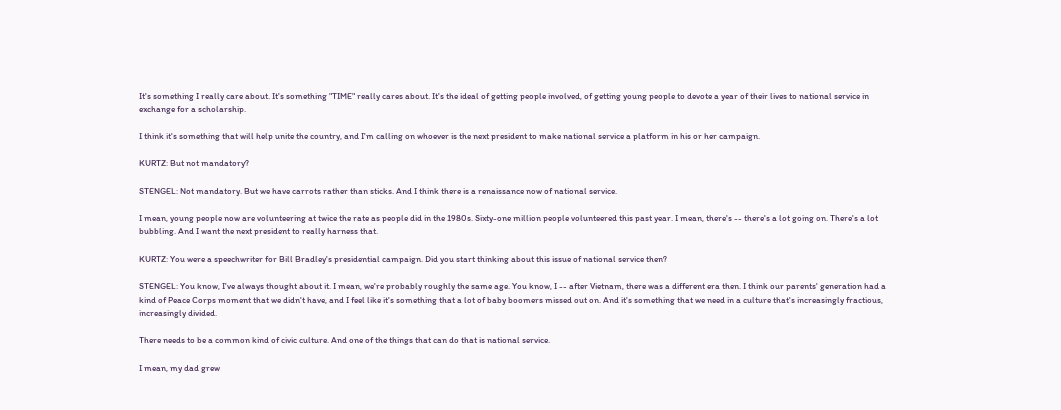It's something I really care about. It's something "TIME" really cares about. It's the ideal of getting people involved, of getting young people to devote a year of their lives to national service in exchange for a scholarship.

I think it's something that will help unite the country, and I'm calling on whoever is the next president to make national service a platform in his or her campaign.

KURTZ: But not mandatory?

STENGEL: Not mandatory. But we have carrots rather than sticks. And I think there is a renaissance now of national service.

I mean, young people now are volunteering at twice the rate as people did in the 1980s. Sixty-one million people volunteered this past year. I mean, there's -- there's a lot going on. There's a lot bubbling. And I want the next president to really harness that.

KURTZ: You were a speechwriter for Bill Bradley's presidential campaign. Did you start thinking about this issue of national service then?

STENGEL: You know, I've always thought about it. I mean, we're probably roughly the same age. You know, I -- after Vietnam, there was a different era then. I think our parents' generation had a kind of Peace Corps moment that we didn't have, and I feel like it's something that a lot of baby boomers missed out on. And it's something that we need in a culture that's increasingly fractious, increasingly divided.

There needs to be a common kind of civic culture. And one of the things that can do that is national service.

I mean, my dad grew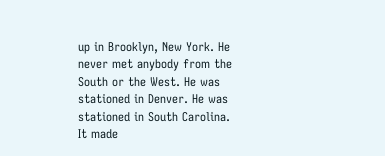up in Brooklyn, New York. He never met anybody from the South or the West. He was stationed in Denver. He was stationed in South Carolina. It made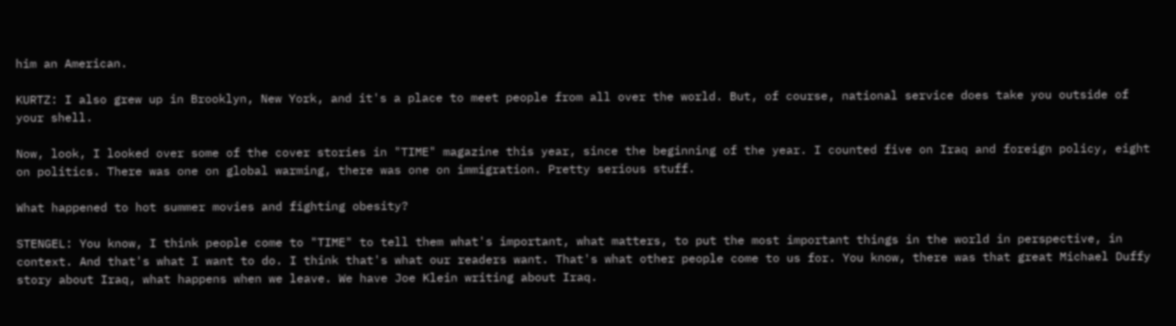him an American.

KURTZ: I also grew up in Brooklyn, New York, and it's a place to meet people from all over the world. But, of course, national service does take you outside of your shell.

Now, look, I looked over some of the cover stories in "TIME" magazine this year, since the beginning of the year. I counted five on Iraq and foreign policy, eight on politics. There was one on global warming, there was one on immigration. Pretty serious stuff.

What happened to hot summer movies and fighting obesity?

STENGEL: You know, I think people come to "TIME" to tell them what's important, what matters, to put the most important things in the world in perspective, in context. And that's what I want to do. I think that's what our readers want. That's what other people come to us for. You know, there was that great Michael Duffy story about Iraq, what happens when we leave. We have Joe Klein writing about Iraq.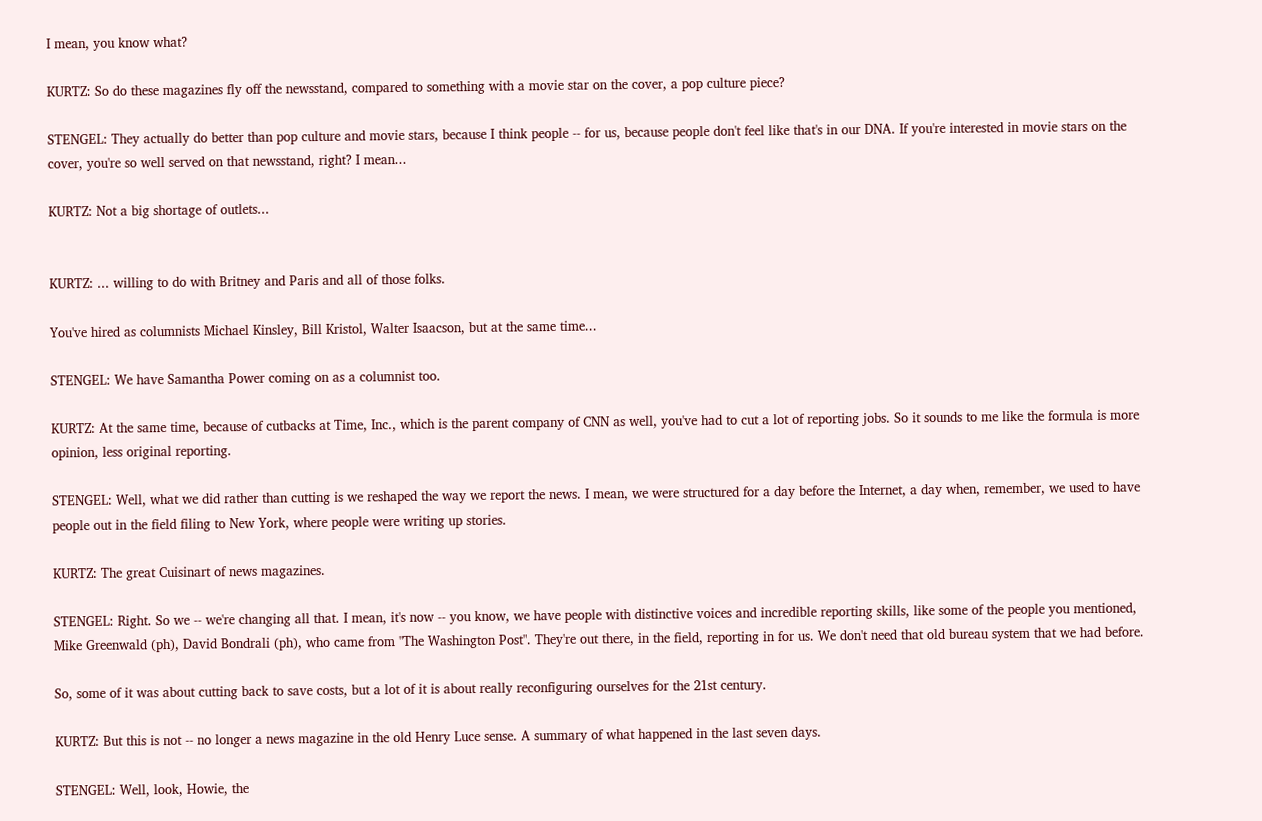I mean, you know what?

KURTZ: So do these magazines fly off the newsstand, compared to something with a movie star on the cover, a pop culture piece?

STENGEL: They actually do better than pop culture and movie stars, because I think people -- for us, because people don't feel like that's in our DNA. If you're interested in movie stars on the cover, you're so well served on that newsstand, right? I mean...

KURTZ: Not a big shortage of outlets...


KURTZ: ... willing to do with Britney and Paris and all of those folks.

You've hired as columnists Michael Kinsley, Bill Kristol, Walter Isaacson, but at the same time...

STENGEL: We have Samantha Power coming on as a columnist too.

KURTZ: At the same time, because of cutbacks at Time, Inc., which is the parent company of CNN as well, you've had to cut a lot of reporting jobs. So it sounds to me like the formula is more opinion, less original reporting.

STENGEL: Well, what we did rather than cutting is we reshaped the way we report the news. I mean, we were structured for a day before the Internet, a day when, remember, we used to have people out in the field filing to New York, where people were writing up stories.

KURTZ: The great Cuisinart of news magazines.

STENGEL: Right. So we -- we're changing all that. I mean, it's now -- you know, we have people with distinctive voices and incredible reporting skills, like some of the people you mentioned, Mike Greenwald (ph), David Bondrali (ph), who came from "The Washington Post". They're out there, in the field, reporting in for us. We don't need that old bureau system that we had before.

So, some of it was about cutting back to save costs, but a lot of it is about really reconfiguring ourselves for the 21st century.

KURTZ: But this is not -- no longer a news magazine in the old Henry Luce sense. A summary of what happened in the last seven days.

STENGEL: Well, look, Howie, the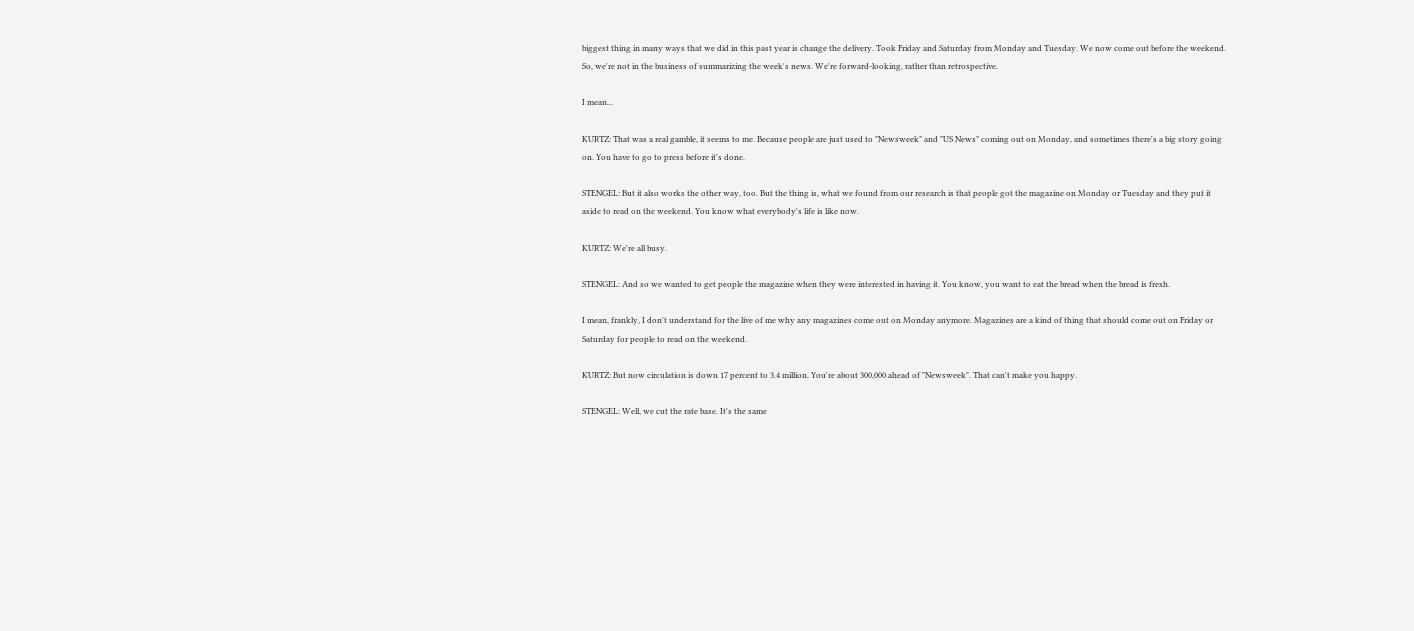biggest thing in many ways that we did in this past year is change the delivery. Took Friday and Saturday from Monday and Tuesday. We now come out before the weekend. So, we're not in the business of summarizing the week's news. We're forward-looking, rather than retrospective.

I mean...

KURTZ: That was a real gamble, it seems to me. Because people are just used to "Newsweek" and "US News" coming out on Monday, and sometimes there's a big story going on. You have to go to press before it's done.

STENGEL: But it also works the other way, too. But the thing is, what we found from our research is that people got the magazine on Monday or Tuesday and they put it aside to read on the weekend. You know what everybody's life is like now.

KURTZ: We're all busy.

STENGEL: And so we wanted to get people the magazine when they were interested in having it. You know, you want to eat the bread when the bread is fresh.

I mean, frankly, I don't understand for the live of me why any magazines come out on Monday anymore. Magazines are a kind of thing that should come out on Friday or Saturday for people to read on the weekend.

KURTZ: But now circulation is down 17 percent to 3.4 million. You're about 300,000 ahead of "Newsweek". That can't make you happy.

STENGEL: Well, we cut the rate base. It's the same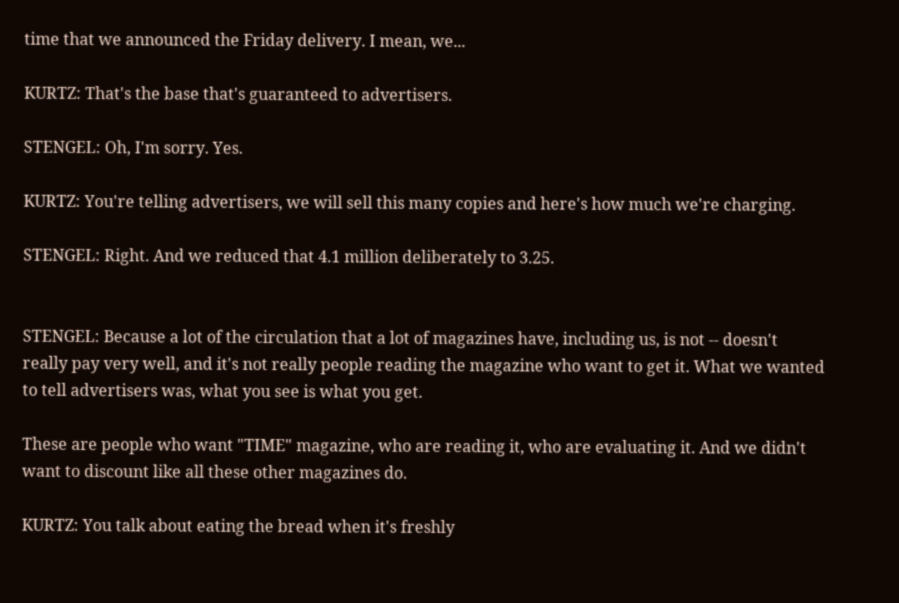time that we announced the Friday delivery. I mean, we...

KURTZ: That's the base that's guaranteed to advertisers.

STENGEL: Oh, I'm sorry. Yes.

KURTZ: You're telling advertisers, we will sell this many copies and here's how much we're charging.

STENGEL: Right. And we reduced that 4.1 million deliberately to 3.25.


STENGEL: Because a lot of the circulation that a lot of magazines have, including us, is not -- doesn't really pay very well, and it's not really people reading the magazine who want to get it. What we wanted to tell advertisers was, what you see is what you get.

These are people who want "TIME" magazine, who are reading it, who are evaluating it. And we didn't want to discount like all these other magazines do.

KURTZ: You talk about eating the bread when it's freshly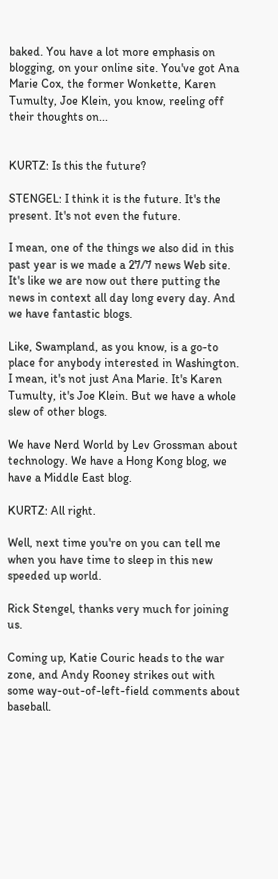baked. You have a lot more emphasis on blogging, on your online site. You've got Ana Marie Cox, the former Wonkette, Karen Tumulty, Joe Klein, you know, reeling off their thoughts on...


KURTZ: Is this the future?

STENGEL: I think it is the future. It's the present. It's not even the future.

I mean, one of the things we also did in this past year is we made a 27/7 news Web site. It's like we are now out there putting the news in context all day long every day. And we have fantastic blogs.

Like, Swampland, as you know, is a go-to place for anybody interested in Washington. I mean, it's not just Ana Marie. It's Karen Tumulty, it's Joe Klein. But we have a whole slew of other blogs.

We have Nerd World by Lev Grossman about technology. We have a Hong Kong blog, we have a Middle East blog.

KURTZ: All right.

Well, next time you're on you can tell me when you have time to sleep in this new speeded up world.

Rick Stengel, thanks very much for joining us.

Coming up, Katie Couric heads to the war zone, and Andy Rooney strikes out with some way-out-of-left-field comments about baseball.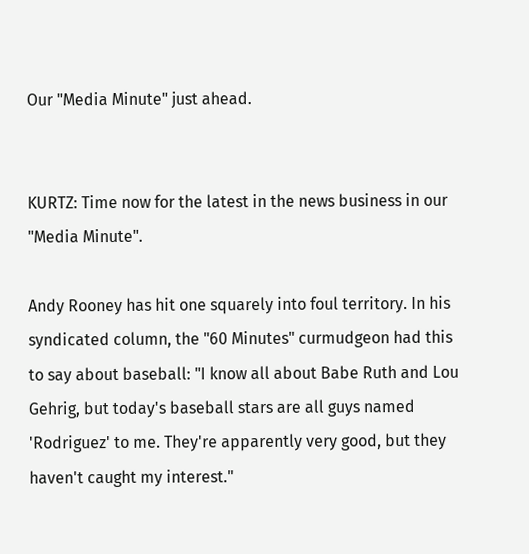Our "Media Minute" just ahead.


KURTZ: Time now for the latest in the news business in our "Media Minute".

Andy Rooney has hit one squarely into foul territory. In his syndicated column, the "60 Minutes" curmudgeon had this to say about baseball: "I know all about Babe Ruth and Lou Gehrig, but today's baseball stars are all guys named 'Rodriguez' to me. They're apparently very good, but they haven't caught my interest."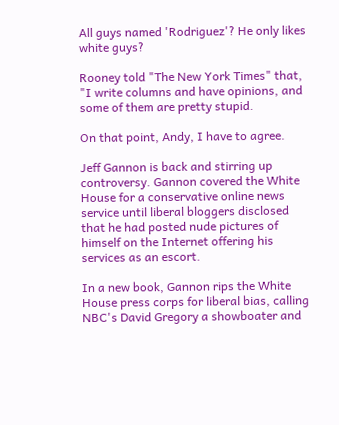All guys named 'Rodriguez'? He only likes white guys?

Rooney told "The New York Times" that, "I write columns and have opinions, and some of them are pretty stupid.

On that point, Andy, I have to agree.

Jeff Gannon is back and stirring up controversy. Gannon covered the White House for a conservative online news service until liberal bloggers disclosed that he had posted nude pictures of himself on the Internet offering his services as an escort.

In a new book, Gannon rips the White House press corps for liberal bias, calling NBC's David Gregory a showboater and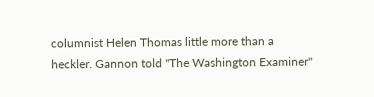columnist Helen Thomas little more than a heckler. Gannon told "The Washington Examiner"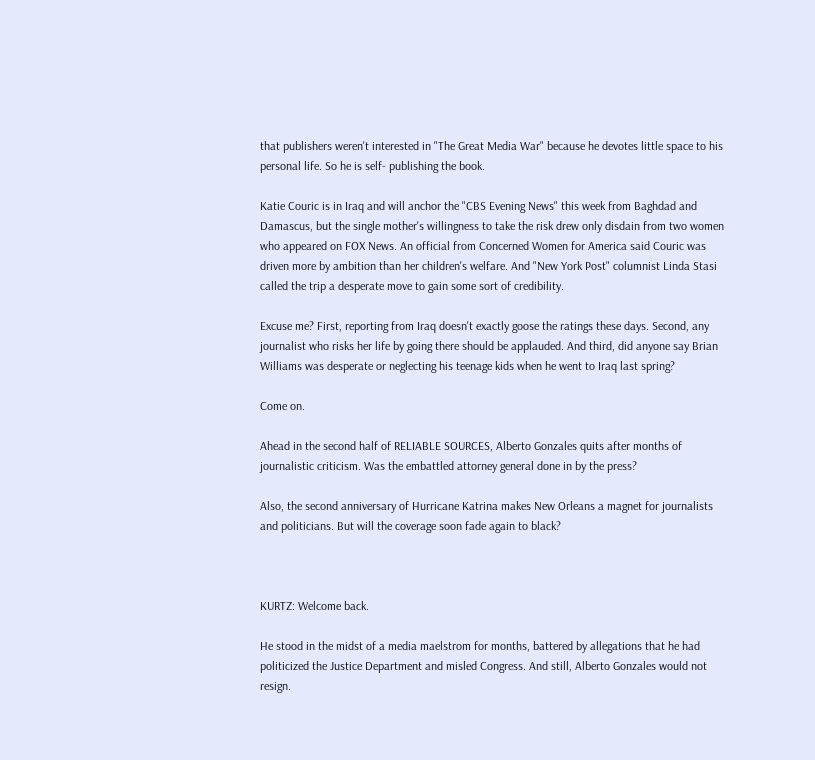that publishers weren't interested in "The Great Media War" because he devotes little space to his personal life. So he is self- publishing the book.

Katie Couric is in Iraq and will anchor the "CBS Evening News" this week from Baghdad and Damascus, but the single mother's willingness to take the risk drew only disdain from two women who appeared on FOX News. An official from Concerned Women for America said Couric was driven more by ambition than her children's welfare. And "New York Post" columnist Linda Stasi called the trip a desperate move to gain some sort of credibility.

Excuse me? First, reporting from Iraq doesn't exactly goose the ratings these days. Second, any journalist who risks her life by going there should be applauded. And third, did anyone say Brian Williams was desperate or neglecting his teenage kids when he went to Iraq last spring?

Come on.

Ahead in the second half of RELIABLE SOURCES, Alberto Gonzales quits after months of journalistic criticism. Was the embattled attorney general done in by the press?

Also, the second anniversary of Hurricane Katrina makes New Orleans a magnet for journalists and politicians. But will the coverage soon fade again to black?



KURTZ: Welcome back.

He stood in the midst of a media maelstrom for months, battered by allegations that he had politicized the Justice Department and misled Congress. And still, Alberto Gonzales would not resign.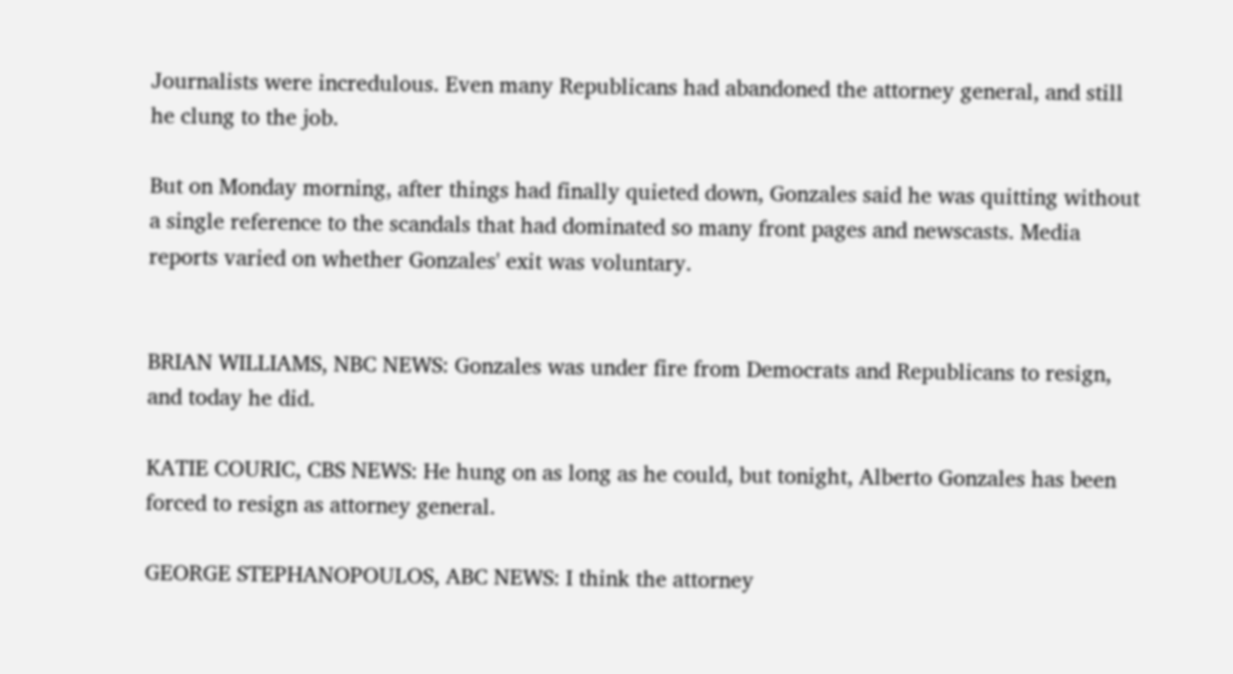Journalists were incredulous. Even many Republicans had abandoned the attorney general, and still he clung to the job.

But on Monday morning, after things had finally quieted down, Gonzales said he was quitting without a single reference to the scandals that had dominated so many front pages and newscasts. Media reports varied on whether Gonzales' exit was voluntary.


BRIAN WILLIAMS, NBC NEWS: Gonzales was under fire from Democrats and Republicans to resign, and today he did.

KATIE COURIC, CBS NEWS: He hung on as long as he could, but tonight, Alberto Gonzales has been forced to resign as attorney general.

GEORGE STEPHANOPOULOS, ABC NEWS: I think the attorney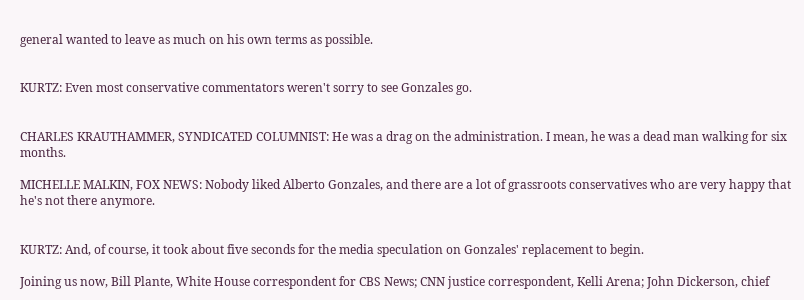general wanted to leave as much on his own terms as possible.


KURTZ: Even most conservative commentators weren't sorry to see Gonzales go.


CHARLES KRAUTHAMMER, SYNDICATED COLUMNIST: He was a drag on the administration. I mean, he was a dead man walking for six months.

MICHELLE MALKIN, FOX NEWS: Nobody liked Alberto Gonzales, and there are a lot of grassroots conservatives who are very happy that he's not there anymore.


KURTZ: And, of course, it took about five seconds for the media speculation on Gonzales' replacement to begin.

Joining us now, Bill Plante, White House correspondent for CBS News; CNN justice correspondent, Kelli Arena; John Dickerson, chief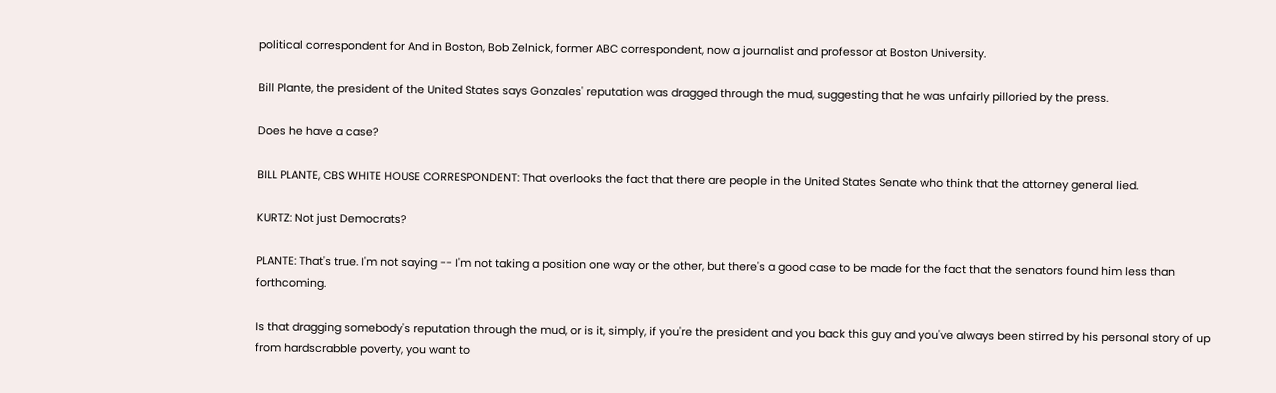political correspondent for And in Boston, Bob Zelnick, former ABC correspondent, now a journalist and professor at Boston University.

Bill Plante, the president of the United States says Gonzales' reputation was dragged through the mud, suggesting that he was unfairly pilloried by the press.

Does he have a case?

BILL PLANTE, CBS WHITE HOUSE CORRESPONDENT: That overlooks the fact that there are people in the United States Senate who think that the attorney general lied.

KURTZ: Not just Democrats?

PLANTE: That's true. I'm not saying -- I'm not taking a position one way or the other, but there's a good case to be made for the fact that the senators found him less than forthcoming.

Is that dragging somebody's reputation through the mud, or is it, simply, if you're the president and you back this guy and you've always been stirred by his personal story of up from hardscrabble poverty, you want to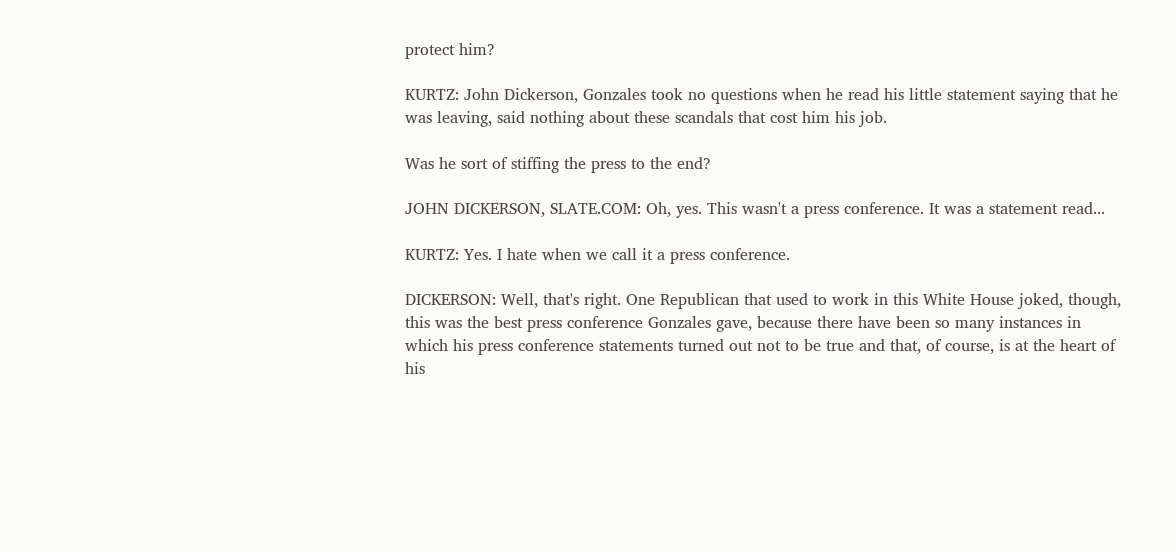protect him?

KURTZ: John Dickerson, Gonzales took no questions when he read his little statement saying that he was leaving, said nothing about these scandals that cost him his job.

Was he sort of stiffing the press to the end?

JOHN DICKERSON, SLATE.COM: Oh, yes. This wasn't a press conference. It was a statement read...

KURTZ: Yes. I hate when we call it a press conference.

DICKERSON: Well, that's right. One Republican that used to work in this White House joked, though, this was the best press conference Gonzales gave, because there have been so many instances in which his press conference statements turned out not to be true and that, of course, is at the heart of his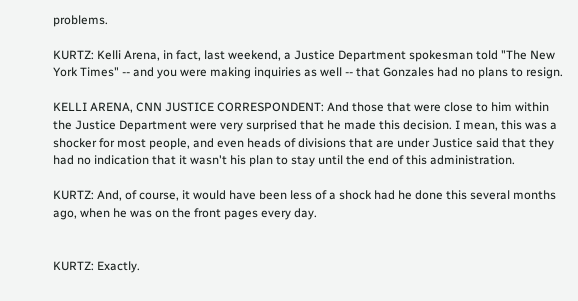problems.

KURTZ: Kelli Arena, in fact, last weekend, a Justice Department spokesman told "The New York Times" -- and you were making inquiries as well -- that Gonzales had no plans to resign.

KELLI ARENA, CNN JUSTICE CORRESPONDENT: And those that were close to him within the Justice Department were very surprised that he made this decision. I mean, this was a shocker for most people, and even heads of divisions that are under Justice said that they had no indication that it wasn't his plan to stay until the end of this administration.

KURTZ: And, of course, it would have been less of a shock had he done this several months ago, when he was on the front pages every day.


KURTZ: Exactly.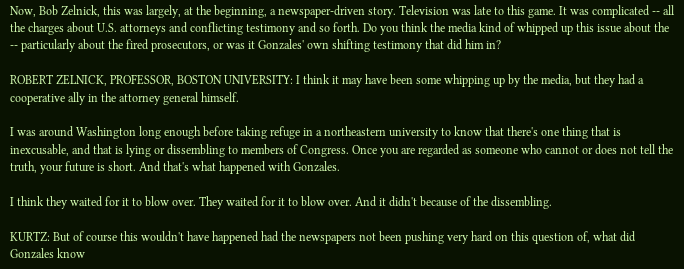Now, Bob Zelnick, this was largely, at the beginning, a newspaper-driven story. Television was late to this game. It was complicated -- all the charges about U.S. attorneys and conflicting testimony and so forth. Do you think the media kind of whipped up this issue about the -- particularly about the fired prosecutors, or was it Gonzales' own shifting testimony that did him in?

ROBERT ZELNICK, PROFESSOR, BOSTON UNIVERSITY: I think it may have been some whipping up by the media, but they had a cooperative ally in the attorney general himself.

I was around Washington long enough before taking refuge in a northeastern university to know that there's one thing that is inexcusable, and that is lying or dissembling to members of Congress. Once you are regarded as someone who cannot or does not tell the truth, your future is short. And that's what happened with Gonzales.

I think they waited for it to blow over. They waited for it to blow over. And it didn't because of the dissembling.

KURTZ: But of course this wouldn't have happened had the newspapers not been pushing very hard on this question of, what did Gonzales know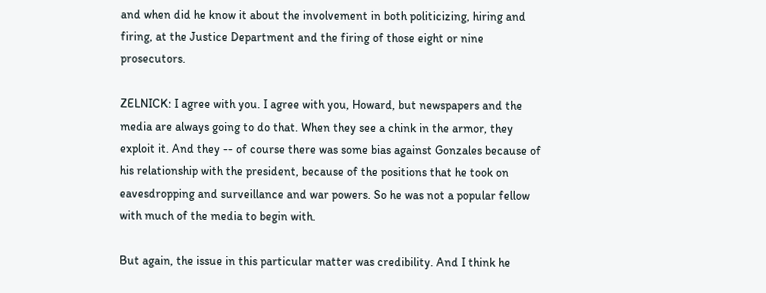and when did he know it about the involvement in both politicizing, hiring and firing, at the Justice Department and the firing of those eight or nine prosecutors.

ZELNICK: I agree with you. I agree with you, Howard, but newspapers and the media are always going to do that. When they see a chink in the armor, they exploit it. And they -- of course there was some bias against Gonzales because of his relationship with the president, because of the positions that he took on eavesdropping and surveillance and war powers. So he was not a popular fellow with much of the media to begin with.

But again, the issue in this particular matter was credibility. And I think he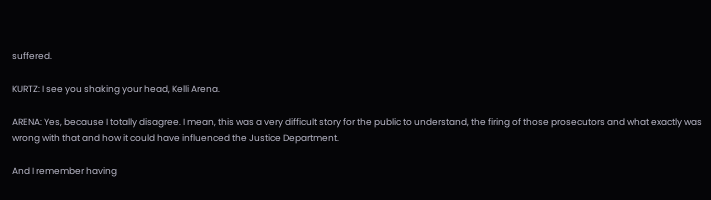suffered.

KURTZ: I see you shaking your head, Kelli Arena.

ARENA: Yes, because I totally disagree. I mean, this was a very difficult story for the public to understand, the firing of those prosecutors and what exactly was wrong with that and how it could have influenced the Justice Department.

And I remember having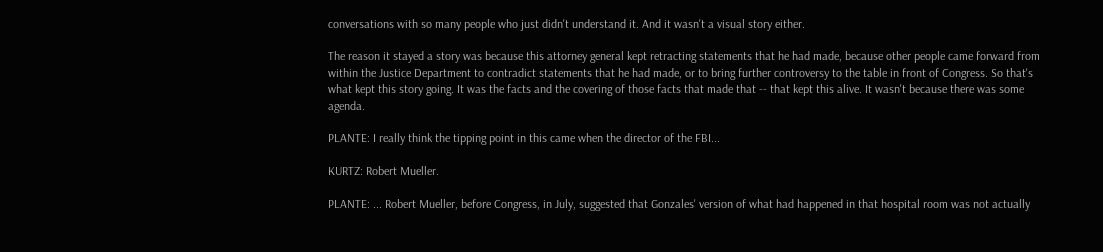conversations with so many people who just didn't understand it. And it wasn't a visual story either.

The reason it stayed a story was because this attorney general kept retracting statements that he had made, because other people came forward from within the Justice Department to contradict statements that he had made, or to bring further controversy to the table in front of Congress. So that's what kept this story going. It was the facts and the covering of those facts that made that -- that kept this alive. It wasn't because there was some agenda.

PLANTE: I really think the tipping point in this came when the director of the FBI...

KURTZ: Robert Mueller.

PLANTE: ... Robert Mueller, before Congress, in July, suggested that Gonzales' version of what had happened in that hospital room was not actually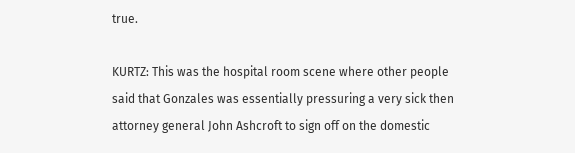true.

KURTZ: This was the hospital room scene where other people said that Gonzales was essentially pressuring a very sick then attorney general John Ashcroft to sign off on the domestic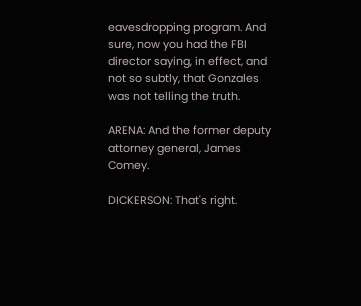eavesdropping program. And sure, now you had the FBI director saying, in effect, and not so subtly, that Gonzales was not telling the truth.

ARENA: And the former deputy attorney general, James Comey.

DICKERSON: That's right.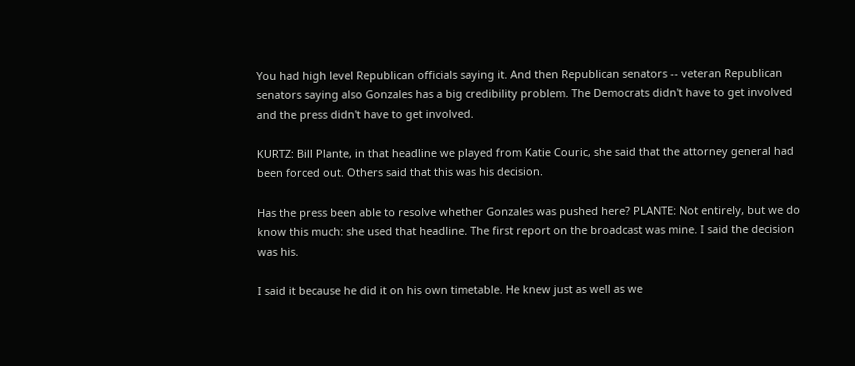You had high level Republican officials saying it. And then Republican senators -- veteran Republican senators saying also Gonzales has a big credibility problem. The Democrats didn't have to get involved and the press didn't have to get involved.

KURTZ: Bill Plante, in that headline we played from Katie Couric, she said that the attorney general had been forced out. Others said that this was his decision.

Has the press been able to resolve whether Gonzales was pushed here? PLANTE: Not entirely, but we do know this much: she used that headline. The first report on the broadcast was mine. I said the decision was his.

I said it because he did it on his own timetable. He knew just as well as we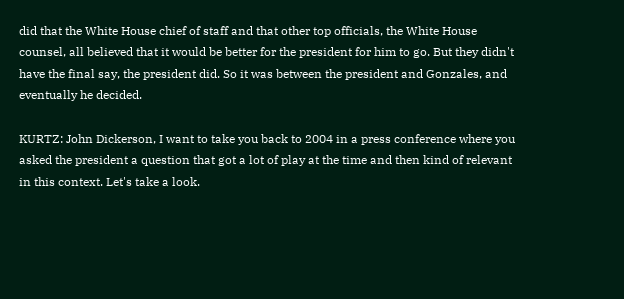did that the White House chief of staff and that other top officials, the White House counsel, all believed that it would be better for the president for him to go. But they didn't have the final say, the president did. So it was between the president and Gonzales, and eventually he decided.

KURTZ: John Dickerson, I want to take you back to 2004 in a press conference where you asked the president a question that got a lot of play at the time and then kind of relevant in this context. Let's take a look.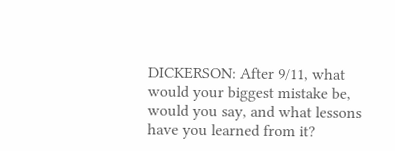DICKERSON: After 9/11, what would your biggest mistake be, would you say, and what lessons have you learned from it?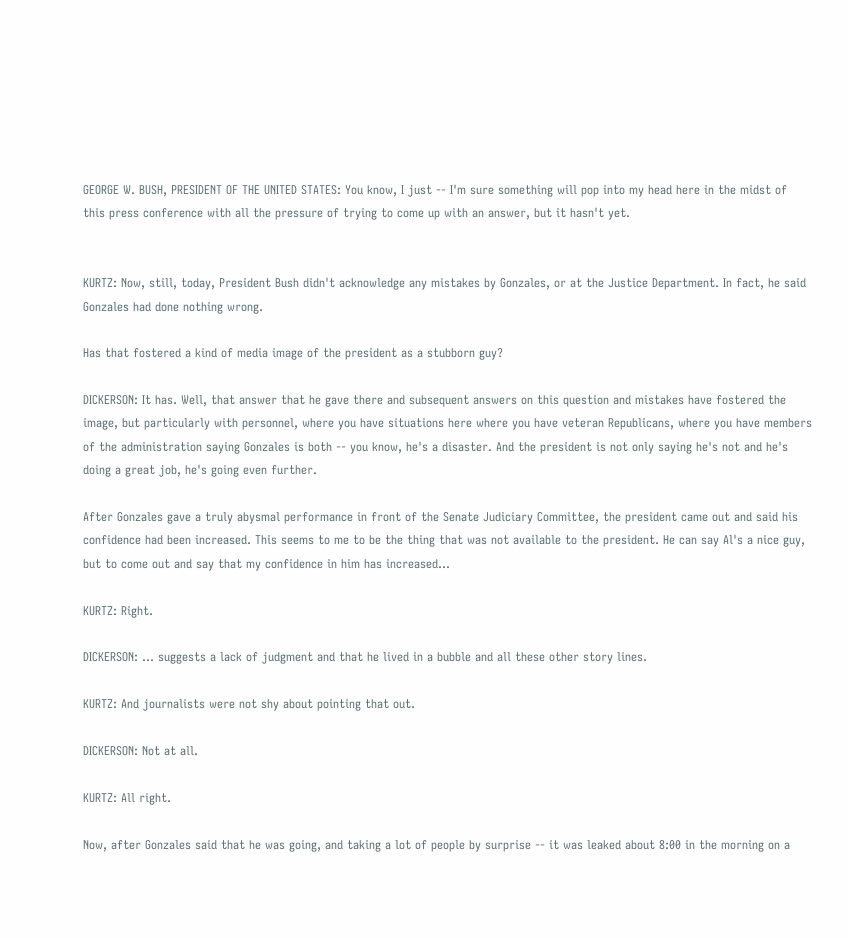GEORGE W. BUSH, PRESIDENT OF THE UNITED STATES: You know, I just -- I'm sure something will pop into my head here in the midst of this press conference with all the pressure of trying to come up with an answer, but it hasn't yet.


KURTZ: Now, still, today, President Bush didn't acknowledge any mistakes by Gonzales, or at the Justice Department. In fact, he said Gonzales had done nothing wrong.

Has that fostered a kind of media image of the president as a stubborn guy?

DICKERSON: It has. Well, that answer that he gave there and subsequent answers on this question and mistakes have fostered the image, but particularly with personnel, where you have situations here where you have veteran Republicans, where you have members of the administration saying Gonzales is both -- you know, he's a disaster. And the president is not only saying he's not and he's doing a great job, he's going even further.

After Gonzales gave a truly abysmal performance in front of the Senate Judiciary Committee, the president came out and said his confidence had been increased. This seems to me to be the thing that was not available to the president. He can say Al's a nice guy, but to come out and say that my confidence in him has increased...

KURTZ: Right.

DICKERSON: ... suggests a lack of judgment and that he lived in a bubble and all these other story lines.

KURTZ: And journalists were not shy about pointing that out.

DICKERSON: Not at all.

KURTZ: All right.

Now, after Gonzales said that he was going, and taking a lot of people by surprise -- it was leaked about 8:00 in the morning on a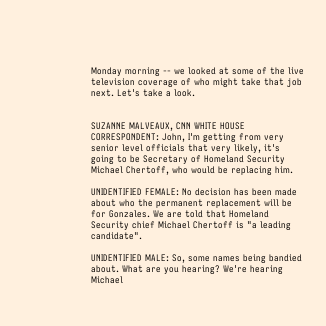Monday morning -- we looked at some of the live television coverage of who might take that job next. Let's take a look.


SUZANNE MALVEAUX, CNN WHITE HOUSE CORRESPONDENT: John, I'm getting from very senior level officials that very likely, it's going to be Secretary of Homeland Security Michael Chertoff, who would be replacing him.

UNIDENTIFIED FEMALE: No decision has been made about who the permanent replacement will be for Gonzales. We are told that Homeland Security chief Michael Chertoff is "a leading candidate".

UNIDENTIFIED MALE: So, some names being bandied about. What are you hearing? We're hearing Michael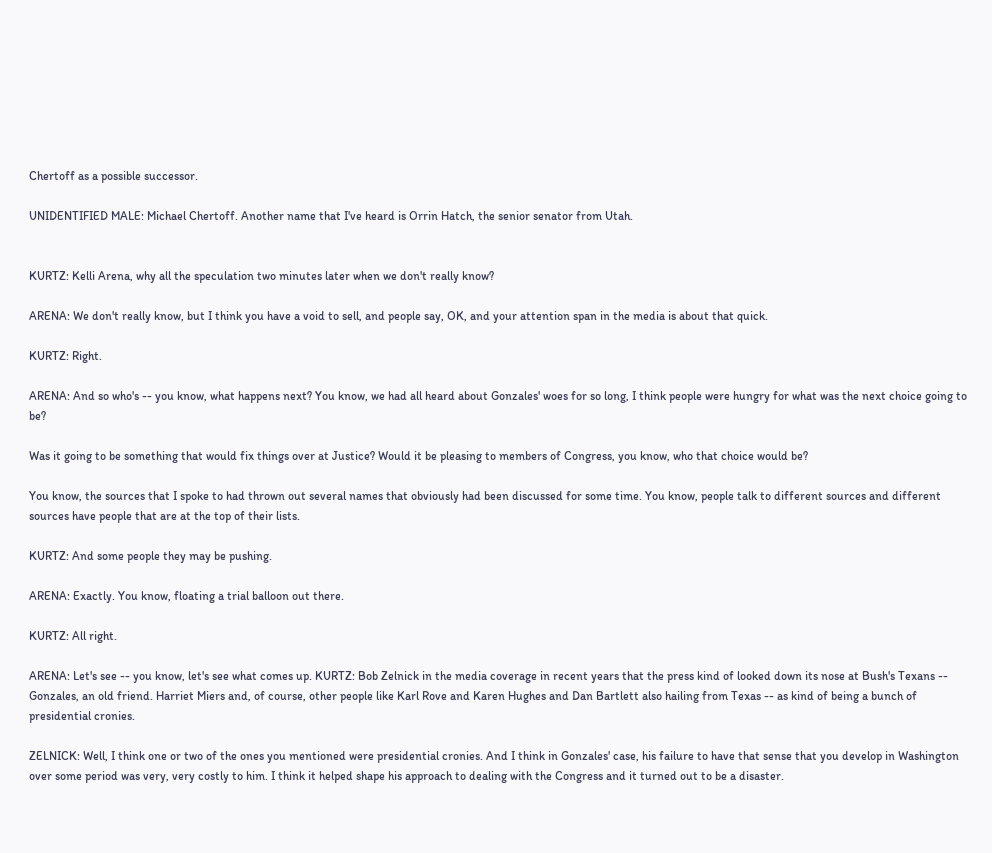Chertoff as a possible successor.

UNIDENTIFIED MALE: Michael Chertoff. Another name that I've heard is Orrin Hatch, the senior senator from Utah.


KURTZ: Kelli Arena, why all the speculation two minutes later when we don't really know?

ARENA: We don't really know, but I think you have a void to sell, and people say, OK, and your attention span in the media is about that quick.

KURTZ: Right.

ARENA: And so who's -- you know, what happens next? You know, we had all heard about Gonzales' woes for so long, I think people were hungry for what was the next choice going to be?

Was it going to be something that would fix things over at Justice? Would it be pleasing to members of Congress, you know, who that choice would be?

You know, the sources that I spoke to had thrown out several names that obviously had been discussed for some time. You know, people talk to different sources and different sources have people that are at the top of their lists.

KURTZ: And some people they may be pushing.

ARENA: Exactly. You know, floating a trial balloon out there.

KURTZ: All right.

ARENA: Let's see -- you know, let's see what comes up. KURTZ: Bob Zelnick in the media coverage in recent years that the press kind of looked down its nose at Bush's Texans -- Gonzales, an old friend. Harriet Miers and, of course, other people like Karl Rove and Karen Hughes and Dan Bartlett also hailing from Texas -- as kind of being a bunch of presidential cronies.

ZELNICK: Well, I think one or two of the ones you mentioned were presidential cronies. And I think in Gonzales' case, his failure to have that sense that you develop in Washington over some period was very, very costly to him. I think it helped shape his approach to dealing with the Congress and it turned out to be a disaster.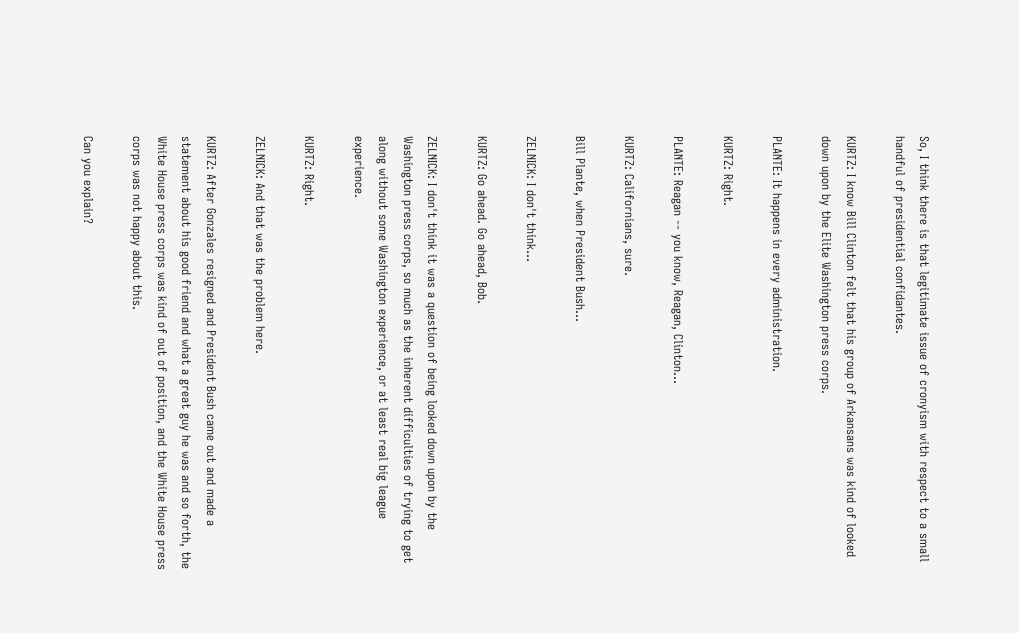So, I think there is that legitimate issue of cronyism with respect to a small handful of presidential confidantes.

KURTZ: I know Bill Clinton felt that his group of Arkansans was kind of looked down upon by the Elite Washington press corps.

PLANTE: It happens in every administration.

KURTZ: Right.

PLANTE: Reagan -- you know, Reagan, Clinton...

KURTZ: Californians, sure.

Bill Plante, when President Bush...

ZELNICK: I don't think...

KURTZ: Go ahead. Go ahead, Bob.

ZELNICK: I don't think it was a question of being looked down upon by the Washington press corps, so much as the inherent difficulties of trying to get along without some Washington experience, or at least real big league experience.

KURTZ: Right.

ZELNICK: And that was the problem here.

KURTZ: After Gonzales resigned and President Bush came out and made a statement about his good friend and what a great guy he was and so forth, the White House press corps was kind of out of position, and the White House press corps was not happy about this.

Can you explain?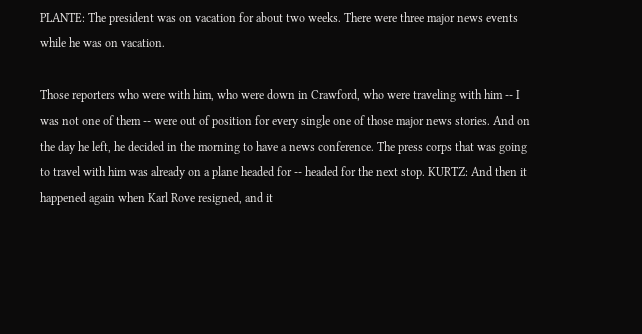PLANTE: The president was on vacation for about two weeks. There were three major news events while he was on vacation.

Those reporters who were with him, who were down in Crawford, who were traveling with him -- I was not one of them -- were out of position for every single one of those major news stories. And on the day he left, he decided in the morning to have a news conference. The press corps that was going to travel with him was already on a plane headed for -- headed for the next stop. KURTZ: And then it happened again when Karl Rove resigned, and it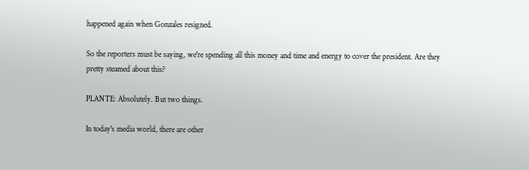happened again when Gonzales resigned.

So the reporters must be saying, we're spending all this money and time and energy to cover the president. Are they pretty steamed about this?

PLANTE: Absolutely. But two things.

In today's media world, there are other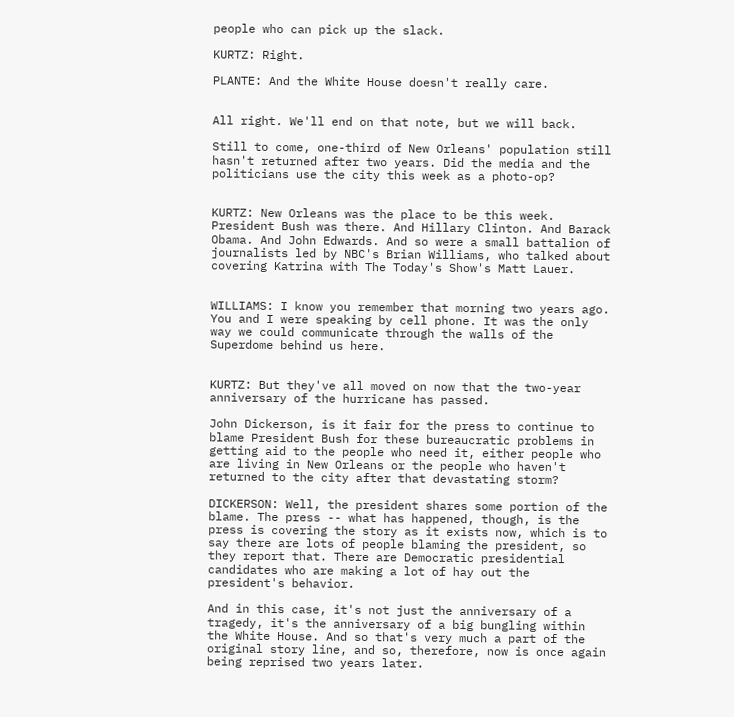people who can pick up the slack.

KURTZ: Right.

PLANTE: And the White House doesn't really care.


All right. We'll end on that note, but we will back.

Still to come, one-third of New Orleans' population still hasn't returned after two years. Did the media and the politicians use the city this week as a photo-op?


KURTZ: New Orleans was the place to be this week. President Bush was there. And Hillary Clinton. And Barack Obama. And John Edwards. And so were a small battalion of journalists led by NBC's Brian Williams, who talked about covering Katrina with The Today's Show's Matt Lauer.


WILLIAMS: I know you remember that morning two years ago. You and I were speaking by cell phone. It was the only way we could communicate through the walls of the Superdome behind us here.


KURTZ: But they've all moved on now that the two-year anniversary of the hurricane has passed.

John Dickerson, is it fair for the press to continue to blame President Bush for these bureaucratic problems in getting aid to the people who need it, either people who are living in New Orleans or the people who haven't returned to the city after that devastating storm?

DICKERSON: Well, the president shares some portion of the blame. The press -- what has happened, though, is the press is covering the story as it exists now, which is to say there are lots of people blaming the president, so they report that. There are Democratic presidential candidates who are making a lot of hay out the president's behavior.

And in this case, it's not just the anniversary of a tragedy, it's the anniversary of a big bungling within the White House. And so that's very much a part of the original story line, and so, therefore, now is once again being reprised two years later.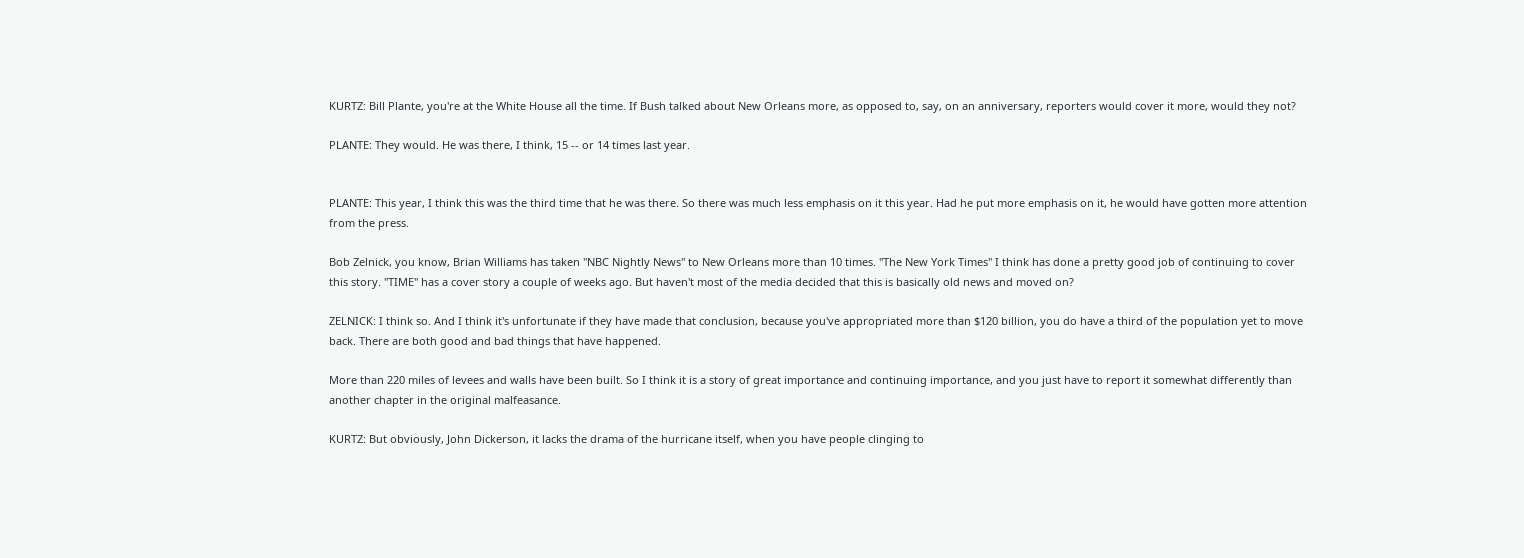KURTZ: Bill Plante, you're at the White House all the time. If Bush talked about New Orleans more, as opposed to, say, on an anniversary, reporters would cover it more, would they not?

PLANTE: They would. He was there, I think, 15 -- or 14 times last year.


PLANTE: This year, I think this was the third time that he was there. So there was much less emphasis on it this year. Had he put more emphasis on it, he would have gotten more attention from the press.

Bob Zelnick, you know, Brian Williams has taken "NBC Nightly News" to New Orleans more than 10 times. "The New York Times" I think has done a pretty good job of continuing to cover this story. "TIME" has a cover story a couple of weeks ago. But haven't most of the media decided that this is basically old news and moved on?

ZELNICK: I think so. And I think it's unfortunate if they have made that conclusion, because you've appropriated more than $120 billion, you do have a third of the population yet to move back. There are both good and bad things that have happened.

More than 220 miles of levees and walls have been built. So I think it is a story of great importance and continuing importance, and you just have to report it somewhat differently than another chapter in the original malfeasance.

KURTZ: But obviously, John Dickerson, it lacks the drama of the hurricane itself, when you have people clinging to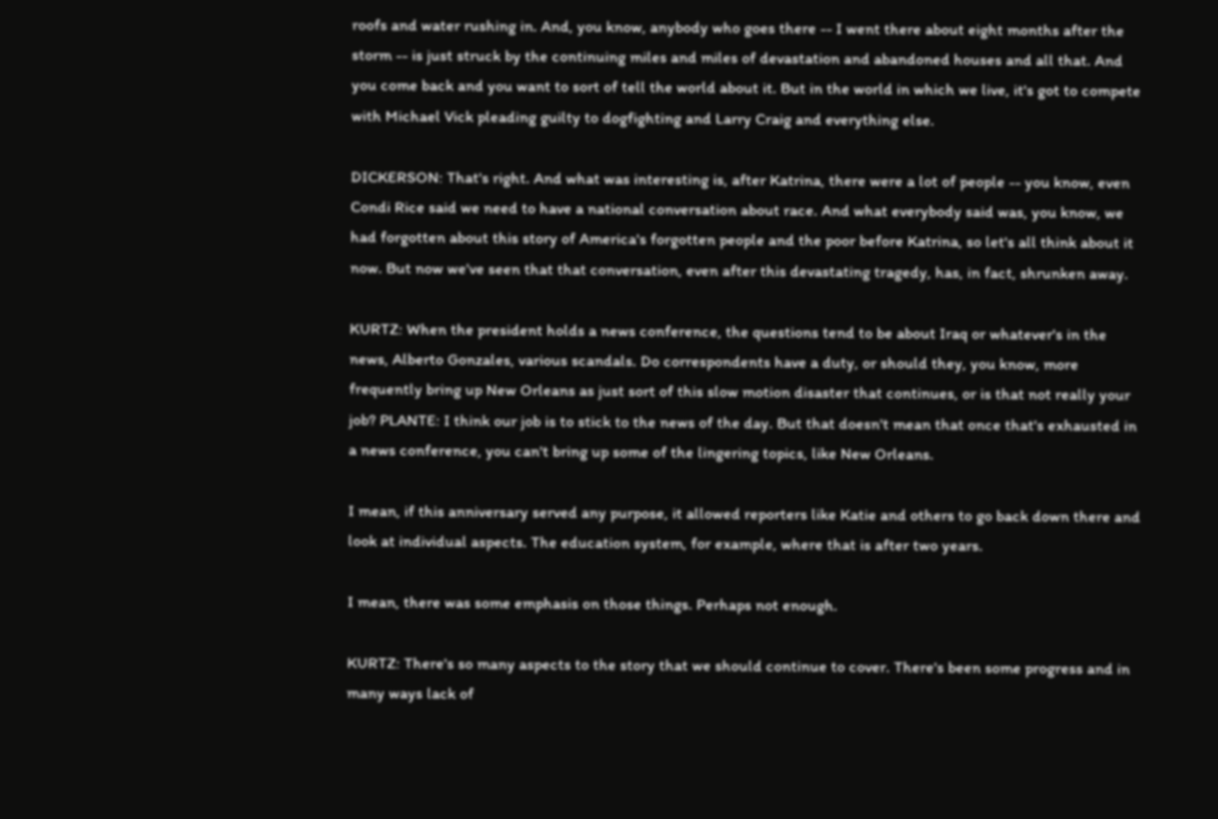roofs and water rushing in. And, you know, anybody who goes there -- I went there about eight months after the storm -- is just struck by the continuing miles and miles of devastation and abandoned houses and all that. And you come back and you want to sort of tell the world about it. But in the world in which we live, it's got to compete with Michael Vick pleading guilty to dogfighting and Larry Craig and everything else.

DICKERSON: That's right. And what was interesting is, after Katrina, there were a lot of people -- you know, even Condi Rice said we need to have a national conversation about race. And what everybody said was, you know, we had forgotten about this story of America's forgotten people and the poor before Katrina, so let's all think about it now. But now we've seen that that conversation, even after this devastating tragedy, has, in fact, shrunken away.

KURTZ: When the president holds a news conference, the questions tend to be about Iraq or whatever's in the news, Alberto Gonzales, various scandals. Do correspondents have a duty, or should they, you know, more frequently bring up New Orleans as just sort of this slow motion disaster that continues, or is that not really your job? PLANTE: I think our job is to stick to the news of the day. But that doesn't mean that once that's exhausted in a news conference, you can't bring up some of the lingering topics, like New Orleans.

I mean, if this anniversary served any purpose, it allowed reporters like Katie and others to go back down there and look at individual aspects. The education system, for example, where that is after two years.

I mean, there was some emphasis on those things. Perhaps not enough.

KURTZ: There's so many aspects to the story that we should continue to cover. There's been some progress and in many ways lack of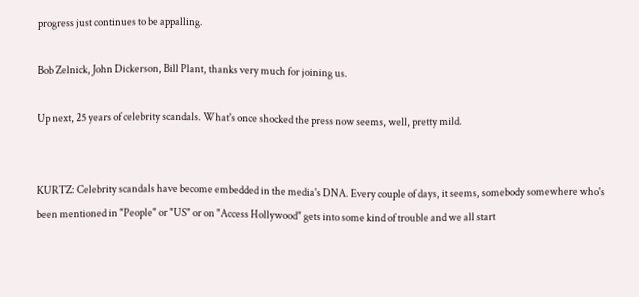progress just continues to be appalling.

Bob Zelnick, John Dickerson, Bill Plant, thanks very much for joining us.

Up next, 25 years of celebrity scandals. What's once shocked the press now seems, well, pretty mild.


KURTZ: Celebrity scandals have become embedded in the media's DNA. Every couple of days, it seems, somebody somewhere who's been mentioned in "People" or "US" or on "Access Hollywood" gets into some kind of trouble and we all start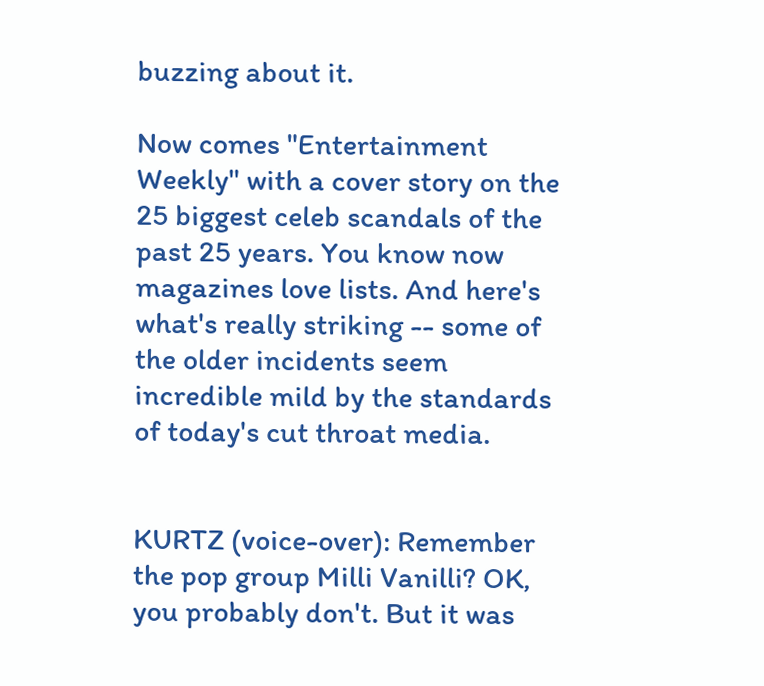buzzing about it.

Now comes "Entertainment Weekly" with a cover story on the 25 biggest celeb scandals of the past 25 years. You know now magazines love lists. And here's what's really striking -- some of the older incidents seem incredible mild by the standards of today's cut throat media.


KURTZ (voice-over): Remember the pop group Milli Vanilli? OK, you probably don't. But it was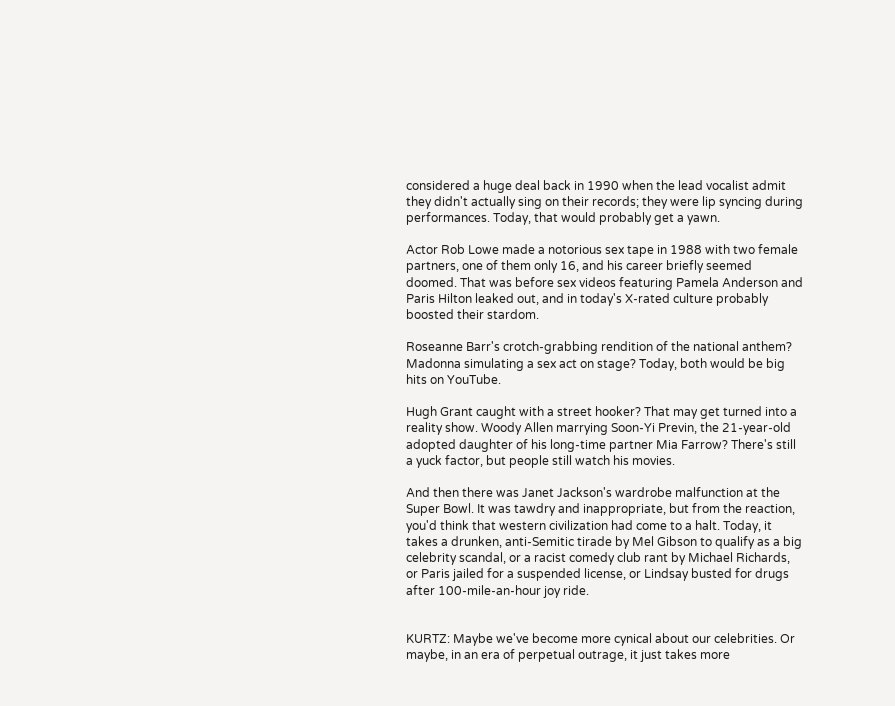considered a huge deal back in 1990 when the lead vocalist admit they didn't actually sing on their records; they were lip syncing during performances. Today, that would probably get a yawn.

Actor Rob Lowe made a notorious sex tape in 1988 with two female partners, one of them only 16, and his career briefly seemed doomed. That was before sex videos featuring Pamela Anderson and Paris Hilton leaked out, and in today's X-rated culture probably boosted their stardom.

Roseanne Barr's crotch-grabbing rendition of the national anthem? Madonna simulating a sex act on stage? Today, both would be big hits on YouTube.

Hugh Grant caught with a street hooker? That may get turned into a reality show. Woody Allen marrying Soon-Yi Previn, the 21-year-old adopted daughter of his long-time partner Mia Farrow? There's still a yuck factor, but people still watch his movies.

And then there was Janet Jackson's wardrobe malfunction at the Super Bowl. It was tawdry and inappropriate, but from the reaction, you'd think that western civilization had come to a halt. Today, it takes a drunken, anti-Semitic tirade by Mel Gibson to qualify as a big celebrity scandal, or a racist comedy club rant by Michael Richards, or Paris jailed for a suspended license, or Lindsay busted for drugs after 100-mile-an-hour joy ride.


KURTZ: Maybe we've become more cynical about our celebrities. Or maybe, in an era of perpetual outrage, it just takes more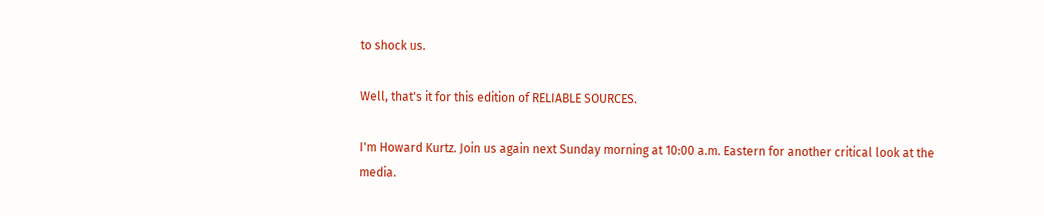to shock us.

Well, that's it for this edition of RELIABLE SOURCES.

I'm Howard Kurtz. Join us again next Sunday morning at 10:00 a.m. Eastern for another critical look at the media.